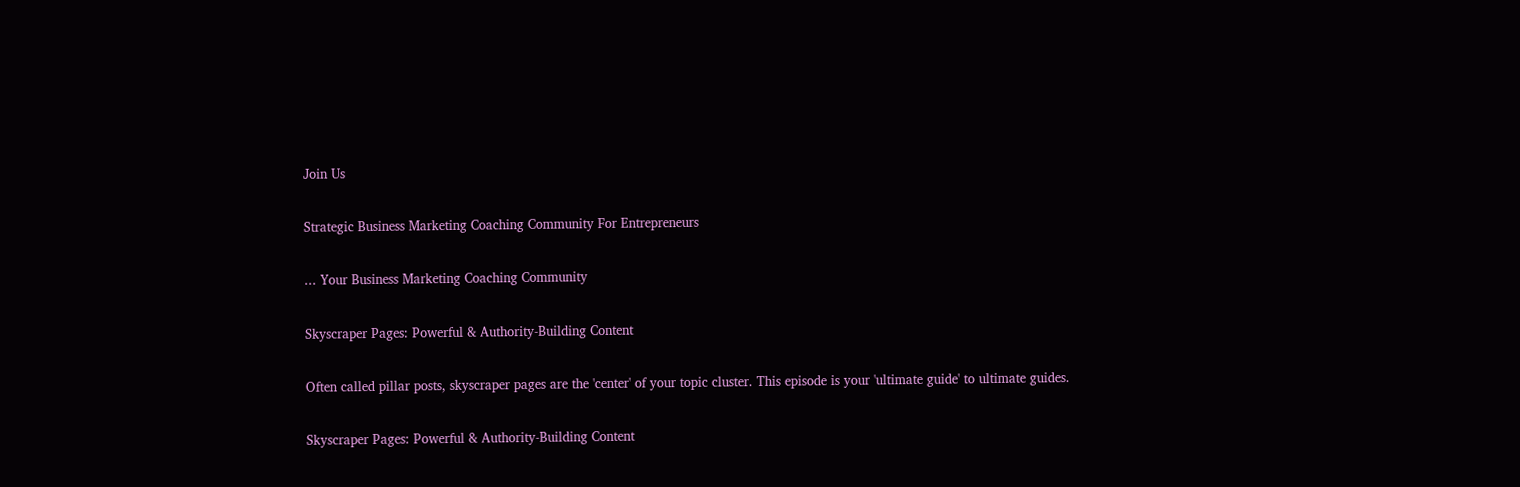Join Us

Strategic Business Marketing Coaching Community For Entrepreneurs

... Your Business Marketing Coaching Community

Skyscraper Pages: Powerful & Authority-Building Content

Often called pillar posts, skyscraper pages are the 'center' of your topic cluster. This episode is your 'ultimate guide' to ultimate guides.

Skyscraper Pages: Powerful & Authority-Building Content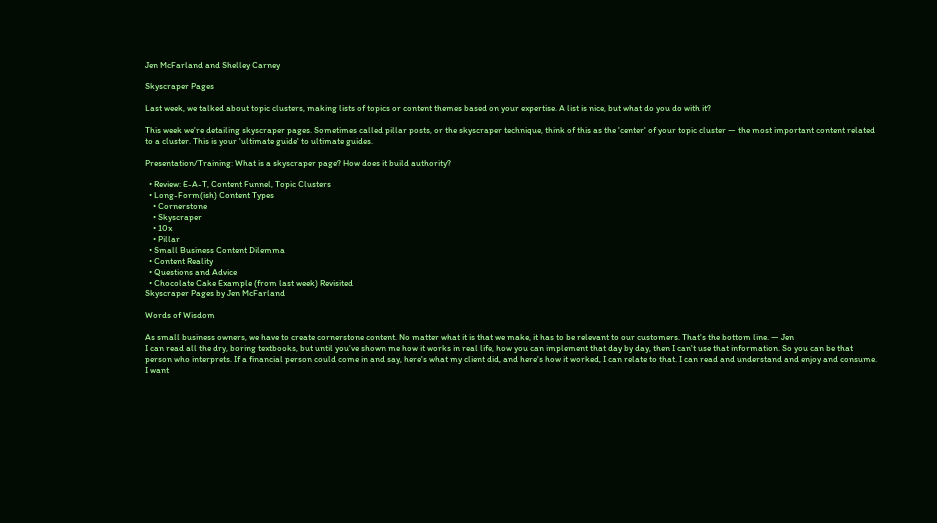Jen McFarland and Shelley Carney

Skyscraper Pages

Last week, we talked about topic clusters, making lists of topics or content themes based on your expertise. A list is nice, but what do you do with it?

This week we're detailing skyscraper pages. Sometimes called pillar posts, or the skyscraper technique, think of this as the 'center' of your topic cluster — the most important content related to a cluster. This is your 'ultimate guide' to ultimate guides.

Presentation/Training: What is a skyscraper page? How does it build authority?

  • Review: E-A-T, Content Funnel, Topic Clusters
  • Long-Form(ish) Content Types
    • Cornerstone
    • Skyscraper
    • 10x
    • Pillar
  • Small Business Content Dilemma
  • Content Reality
  • Questions and Advice
  • Chocolate Cake Example (from last week) Revisited
Skyscraper Pages by Jen McFarland

Words of Wisdom

As small business owners, we have to create cornerstone content. No matter what it is that we make, it has to be relevant to our customers. That's the bottom line. — Jen
I can read all the dry, boring textbooks, but until you've shown me how it works in real life, how you can implement that day by day, then I can't use that information. So you can be that person who interprets. If a financial person could come in and say, here's what my client did, and here's how it worked, I can relate to that. I can read and understand and enjoy and consume. I want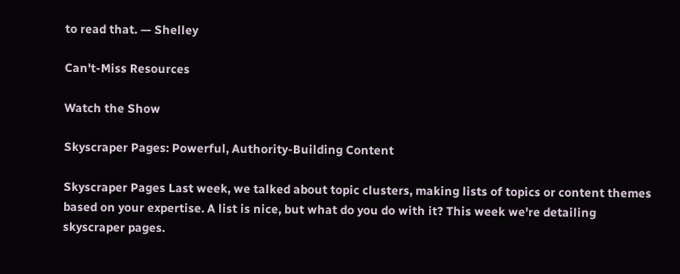to read that. — Shelley

Can't-Miss Resources

Watch the Show

Skyscraper Pages: Powerful, Authority-Building Content

Skyscraper Pages Last week, we talked about topic clusters, making lists of topics or content themes based on your expertise. A list is nice, but what do you do with it? This week we're detailing skyscraper pages.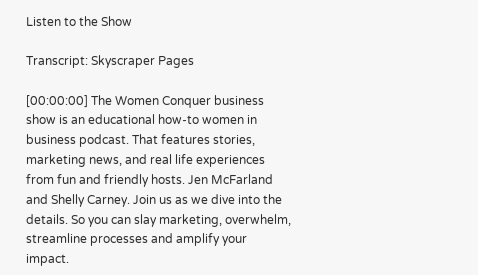Listen to the Show

Transcript: Skyscraper Pages

[00:00:00] The Women Conquer business show is an educational how-to women in business podcast. That features stories, marketing news, and real life experiences from fun and friendly hosts. Jen McFarland and Shelly Carney. Join us as we dive into the details. So you can slay marketing, overwhelm, streamline processes and amplify your impact.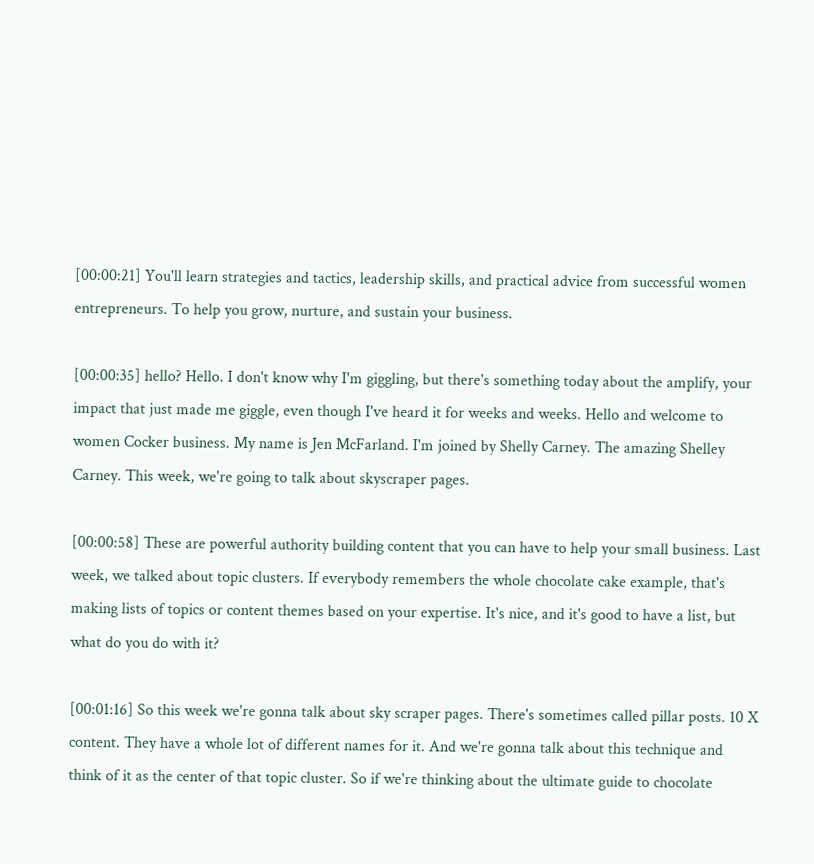[00:00:21] You'll learn strategies and tactics, leadership skills, and practical advice from successful women entrepreneurs. To help you grow, nurture, and sustain your business.

[00:00:35] hello? Hello. I don't know why I'm giggling, but there's something today about the amplify, your impact that just made me giggle, even though I've heard it for weeks and weeks. Hello and welcome to women Cocker business. My name is Jen McFarland. I'm joined by Shelly Carney. The amazing Shelley Carney. This week, we're going to talk about skyscraper pages.

[00:00:58] These are powerful authority building content that you can have to help your small business. Last week, we talked about topic clusters. If everybody remembers the whole chocolate cake example, that's making lists of topics or content themes based on your expertise. It's nice, and it's good to have a list, but what do you do with it?

[00:01:16] So this week we're gonna talk about sky scraper pages. There's sometimes called pillar posts. 10 X content. They have a whole lot of different names for it. And we're gonna talk about this technique and think of it as the center of that topic cluster. So if we're thinking about the ultimate guide to chocolate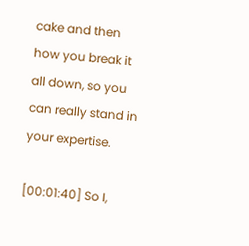cake and then how you break it all down, so you can really stand in your expertise.

[00:01:40] So I,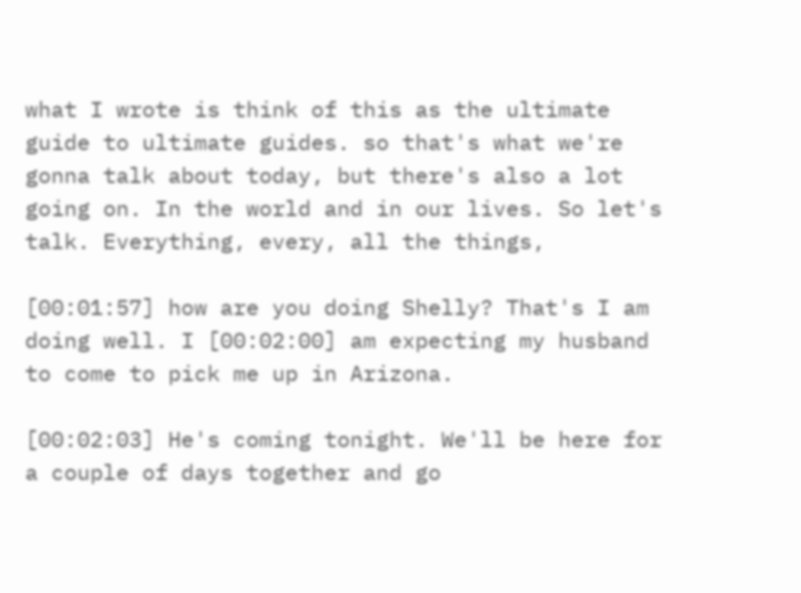what I wrote is think of this as the ultimate guide to ultimate guides. so that's what we're gonna talk about today, but there's also a lot going on. In the world and in our lives. So let's talk. Everything, every, all the things,

[00:01:57] how are you doing Shelly? That's I am doing well. I [00:02:00] am expecting my husband to come to pick me up in Arizona.

[00:02:03] He's coming tonight. We'll be here for a couple of days together and go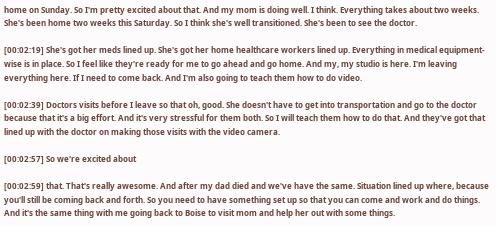home on Sunday. So I'm pretty excited about that. And my mom is doing well. I think. Everything takes about two weeks. She's been home two weeks this Saturday. So I think she's well transitioned. She's been to see the doctor.

[00:02:19] She's got her meds lined up. She's got her home healthcare workers lined up. Everything in medical equipment-wise is in place. So I feel like they're ready for me to go ahead and go home. And my, my studio is here. I'm leaving everything here. If I need to come back. And I'm also going to teach them how to do video.

[00:02:39] Doctors visits before I leave so that oh, good. She doesn't have to get into transportation and go to the doctor because that it's a big effort. And it's very stressful for them both. So I will teach them how to do that. And they've got that lined up with the doctor on making those visits with the video camera.

[00:02:57] So we're excited about

[00:02:59] that. That's really awesome. And after my dad died and we've have the same. Situation lined up where, because you'll still be coming back and forth. So you need to have something set up so that you can come and work and do things. And it's the same thing with me going back to Boise to visit mom and help her out with some things.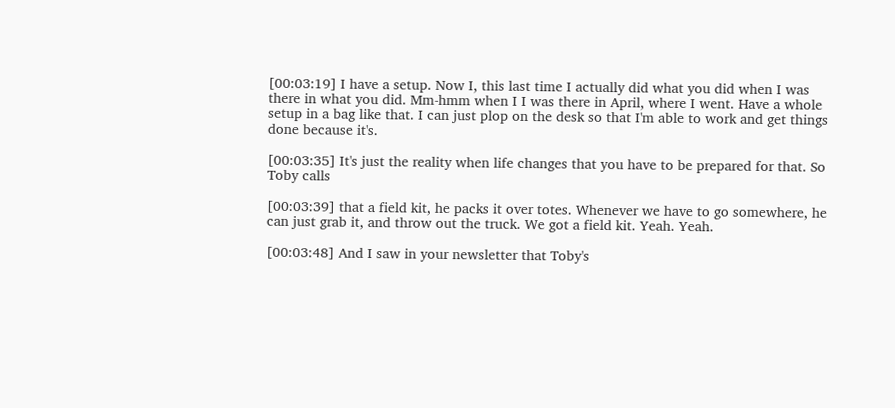[00:03:19] I have a setup. Now I, this last time I actually did what you did when I was there in what you did. Mm-hmm when I I was there in April, where I went. Have a whole setup in a bag like that. I can just plop on the desk so that I'm able to work and get things done because it's.

[00:03:35] It's just the reality when life changes that you have to be prepared for that. So Toby calls

[00:03:39] that a field kit, he packs it over totes. Whenever we have to go somewhere, he can just grab it, and throw out the truck. We got a field kit. Yeah. Yeah.

[00:03:48] And I saw in your newsletter that Toby's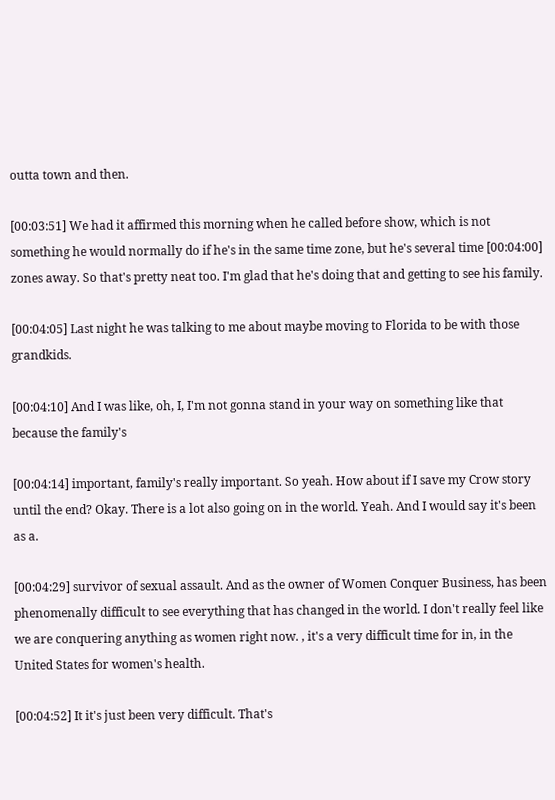outta town and then.

[00:03:51] We had it affirmed this morning when he called before show, which is not something he would normally do if he's in the same time zone, but he's several time [00:04:00] zones away. So that's pretty neat too. I'm glad that he's doing that and getting to see his family.

[00:04:05] Last night he was talking to me about maybe moving to Florida to be with those grandkids.

[00:04:10] And I was like, oh, I, I'm not gonna stand in your way on something like that because the family's

[00:04:14] important, family's really important. So yeah. How about if I save my Crow story until the end? Okay. There is a lot also going on in the world. Yeah. And I would say it's been as a.

[00:04:29] survivor of sexual assault. And as the owner of Women Conquer Business, has been phenomenally difficult to see everything that has changed in the world. I don't really feel like we are conquering anything as women right now. , it's a very difficult time for in, in the United States for women's health.

[00:04:52] It it's just been very difficult. That's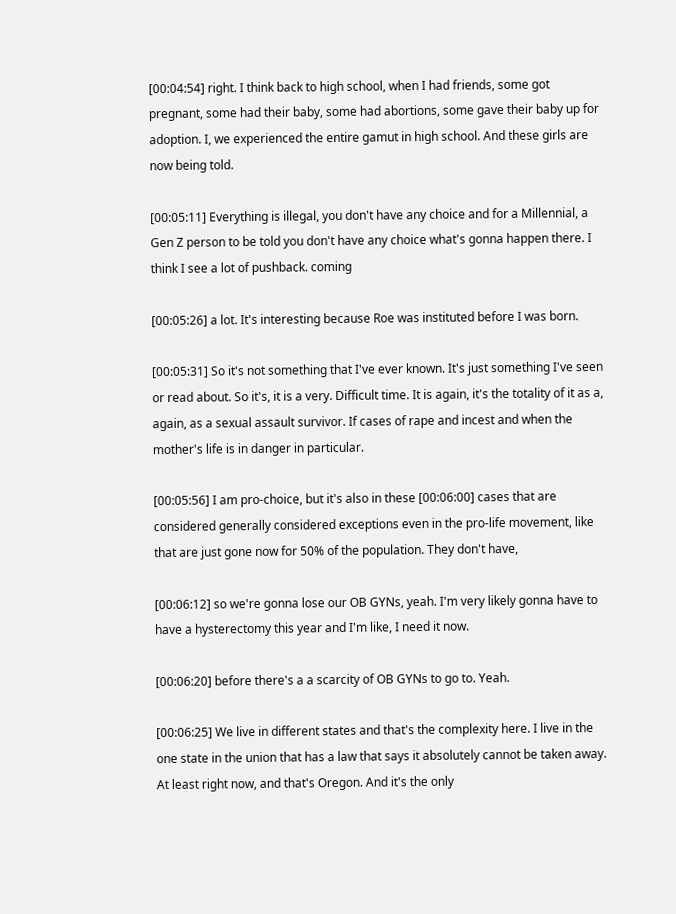[00:04:54] right. I think back to high school, when I had friends, some got pregnant, some had their baby, some had abortions, some gave their baby up for adoption. I, we experienced the entire gamut in high school. And these girls are now being told.

[00:05:11] Everything is illegal, you don't have any choice and for a Millennial, a Gen Z person to be told you don't have any choice what's gonna happen there. I think I see a lot of pushback. coming

[00:05:26] a lot. It's interesting because Roe was instituted before I was born.

[00:05:31] So it's not something that I've ever known. It's just something I've seen or read about. So it's, it is a very. Difficult time. It is again, it's the totality of it as a, again, as a sexual assault survivor. If cases of rape and incest and when the mother's life is in danger in particular.

[00:05:56] I am pro-choice, but it's also in these [00:06:00] cases that are considered generally considered exceptions even in the pro-life movement, like that are just gone now for 50% of the population. They don't have,

[00:06:12] so we're gonna lose our OB GYNs, yeah. I'm very likely gonna have to have a hysterectomy this year and I'm like, I need it now.

[00:06:20] before there's a a scarcity of OB GYNs to go to. Yeah.

[00:06:25] We live in different states and that's the complexity here. I live in the one state in the union that has a law that says it absolutely cannot be taken away. At least right now, and that's Oregon. And it's the only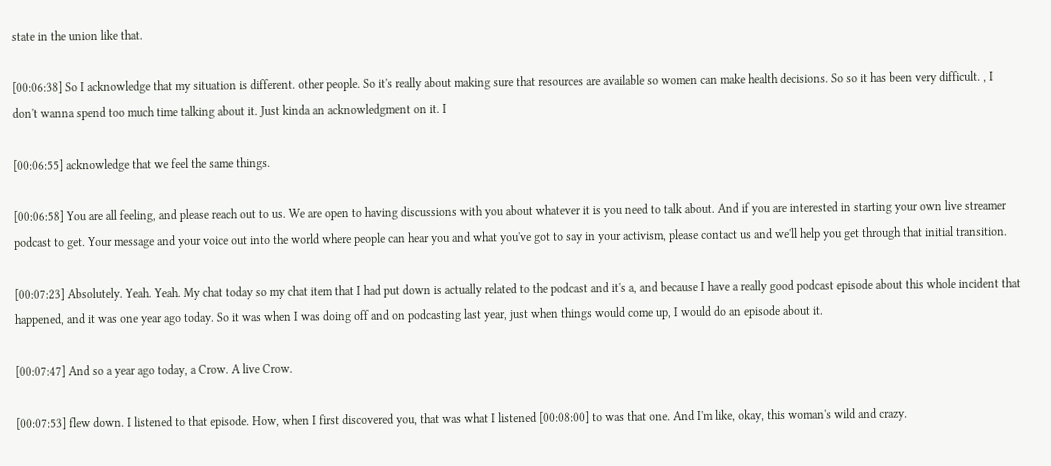state in the union like that.

[00:06:38] So I acknowledge that my situation is different. other people. So it's really about making sure that resources are available so women can make health decisions. So so it has been very difficult. , I don't wanna spend too much time talking about it. Just kinda an acknowledgment on it. I

[00:06:55] acknowledge that we feel the same things.

[00:06:58] You are all feeling, and please reach out to us. We are open to having discussions with you about whatever it is you need to talk about. And if you are interested in starting your own live streamer podcast to get. Your message and your voice out into the world where people can hear you and what you've got to say in your activism, please contact us and we'll help you get through that initial transition.

[00:07:23] Absolutely. Yeah. Yeah. My chat today so my chat item that I had put down is actually related to the podcast and it's a, and because I have a really good podcast episode about this whole incident that happened, and it was one year ago today. So it was when I was doing off and on podcasting last year, just when things would come up, I would do an episode about it.

[00:07:47] And so a year ago today, a Crow. A live Crow.

[00:07:53] flew down. I listened to that episode. How, when I first discovered you, that was what I listened [00:08:00] to was that one. And I'm like, okay, this woman's wild and crazy.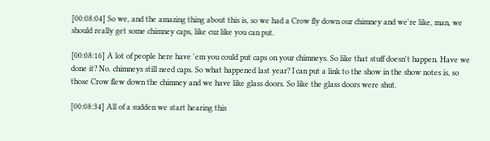[00:08:04] So we, and the amazing thing about this is, so we had a Crow fly down our chimney and we're like, man, we should really get some chimney caps, like cuz like you can put.

[00:08:16] A lot of people here have 'em you could put caps on your chimneys. So like that stuff doesn't happen. Have we done it? No. chimneys still need caps. So what happened last year? I can put a link to the show in the show notes is, so those Crow flew down the chimney and we have like glass doors. So like the glass doors were shut.

[00:08:34] All of a sudden we start hearing this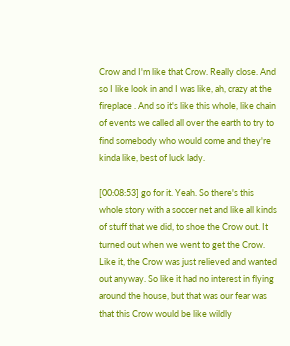Crow and I'm like that Crow. Really close. And so I like look in and I was like, ah, crazy at the fireplace . And so it's like this whole, like chain of events we called all over the earth to try to find somebody who would come and they're kinda like, best of luck lady.

[00:08:53] go for it. Yeah. So there's this whole story with a soccer net and like all kinds of stuff that we did, to shoe the Crow out. It turned out when we went to get the Crow. Like it, the Crow was just relieved and wanted out anyway. So like it had no interest in flying around the house, but that was our fear was that this Crow would be like wildly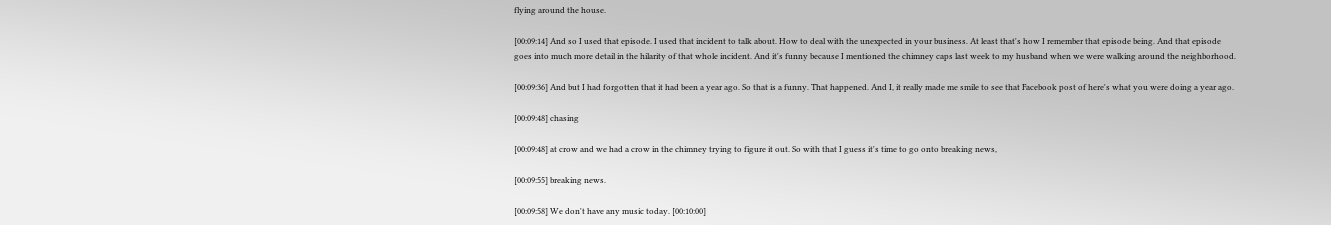flying around the house.

[00:09:14] And so I used that episode. I used that incident to talk about. How to deal with the unexpected in your business. At least that's how I remember that episode being. And that episode goes into much more detail in the hilarity of that whole incident. And it's funny because I mentioned the chimney caps last week to my husband when we were walking around the neighborhood.

[00:09:36] And but I had forgotten that it had been a year ago. So that is a funny. That happened. And I, it really made me smile to see that Facebook post of here's what you were doing a year ago.

[00:09:48] chasing

[00:09:48] at crow and we had a crow in the chimney trying to figure it out. So with that I guess it's time to go onto breaking news,

[00:09:55] breaking news.

[00:09:58] We don't have any music today. [00:10:00]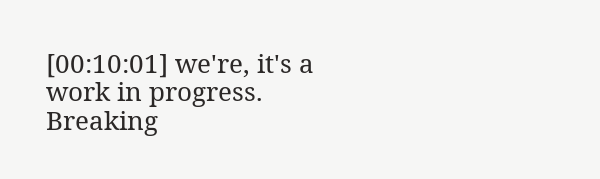[00:10:01] we're, it's a work in progress. Breaking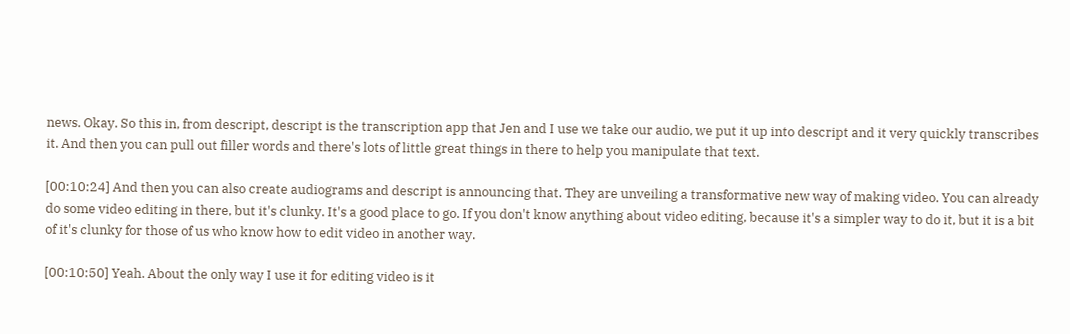news. Okay. So this in, from descript, descript is the transcription app that Jen and I use we take our audio, we put it up into descript and it very quickly transcribes it. And then you can pull out filler words and there's lots of little great things in there to help you manipulate that text.

[00:10:24] And then you can also create audiograms and descript is announcing that. They are unveiling a transformative new way of making video. You can already do some video editing in there, but it's clunky. It's a good place to go. If you don't know anything about video editing, because it's a simpler way to do it, but it is a bit of it's clunky for those of us who know how to edit video in another way.

[00:10:50] Yeah. About the only way I use it for editing video is it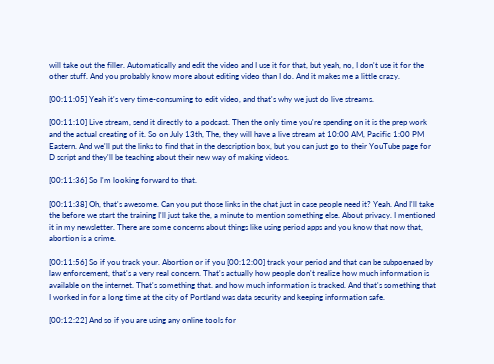will take out the filler. Automatically and edit the video and I use it for that, but yeah, no, I don't use it for the other stuff. And you probably know more about editing video than I do. And it makes me a little crazy.

[00:11:05] Yeah it's very time-consuming to edit video, and that's why we just do live streams.

[00:11:10] Live stream, send it directly to a podcast. Then the only time you're spending on it is the prep work and the actual creating of it. So on July 13th, The, they will have a live stream at 10:00 AM, Pacific 1:00 PM Eastern. And we'll put the links to find that in the description box, but you can just go to their YouTube page for D script and they'll be teaching about their new way of making videos.

[00:11:36] So I'm looking forward to that.

[00:11:38] Oh, that's awesome. Can you put those links in the chat just in case people need it? Yeah. And I'll take the before we start the training I'll just take the, a minute to mention something else. About privacy. I mentioned it in my newsletter. There are some concerns about things like using period apps and you know that now that, abortion is a crime.

[00:11:56] So if you track your. Abortion or if you [00:12:00] track your period and that can be subpoenaed by law enforcement, that's a very real concern. That's actually how people don't realize how much information is available on the internet. That's something that. and how much information is tracked. And that's something that I worked in for a long time at the city of Portland was data security and keeping information safe.

[00:12:22] And so if you are using any online tools for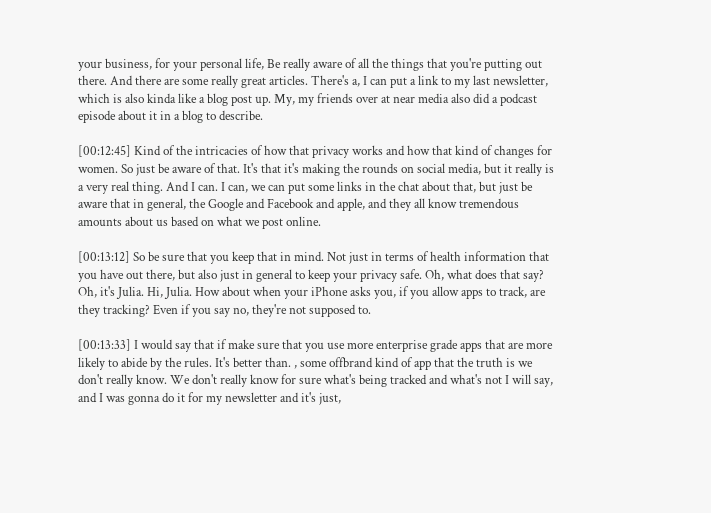your business, for your personal life, Be really aware of all the things that you're putting out there. And there are some really great articles. There's a, I can put a link to my last newsletter, which is also kinda like a blog post up. My, my friends over at near media also did a podcast episode about it in a blog to describe.

[00:12:45] Kind of the intricacies of how that privacy works and how that kind of changes for women. So just be aware of that. It's that it's making the rounds on social media, but it really is a very real thing. And I can. I can, we can put some links in the chat about that, but just be aware that in general, the Google and Facebook and apple, and they all know tremendous amounts about us based on what we post online.

[00:13:12] So be sure that you keep that in mind. Not just in terms of health information that you have out there, but also just in general to keep your privacy safe. Oh, what does that say? Oh, it's Julia. Hi, Julia. How about when your iPhone asks you, if you allow apps to track, are they tracking? Even if you say no, they're not supposed to.

[00:13:33] I would say that if make sure that you use more enterprise grade apps that are more likely to abide by the rules. It's better than. , some offbrand kind of app that the truth is we don't really know. We don't really know for sure what's being tracked and what's not I will say, and I was gonna do it for my newsletter and it's just,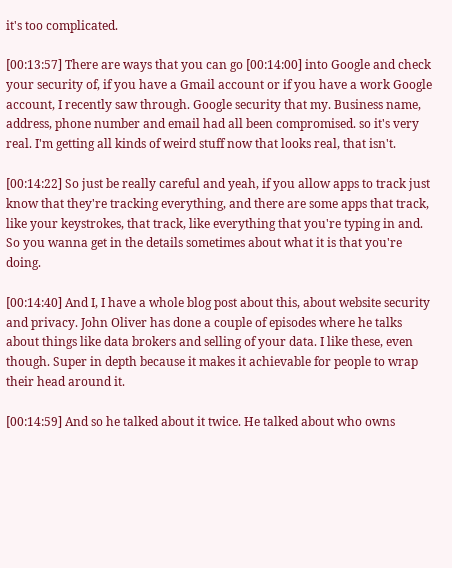it's too complicated.

[00:13:57] There are ways that you can go [00:14:00] into Google and check your security of, if you have a Gmail account or if you have a work Google account, I recently saw through. Google security that my. Business name, address, phone number and email had all been compromised. so it's very real. I'm getting all kinds of weird stuff now that looks real, that isn't.

[00:14:22] So just be really careful and yeah, if you allow apps to track just know that they're tracking everything, and there are some apps that track, like your keystrokes, that track, like everything that you're typing in and. So you wanna get in the details sometimes about what it is that you're doing.

[00:14:40] And I, I have a whole blog post about this, about website security and privacy. John Oliver has done a couple of episodes where he talks about things like data brokers and selling of your data. I like these, even though. Super in depth because it makes it achievable for people to wrap their head around it.

[00:14:59] And so he talked about it twice. He talked about who owns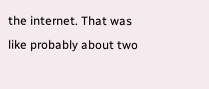the internet. That was like probably about two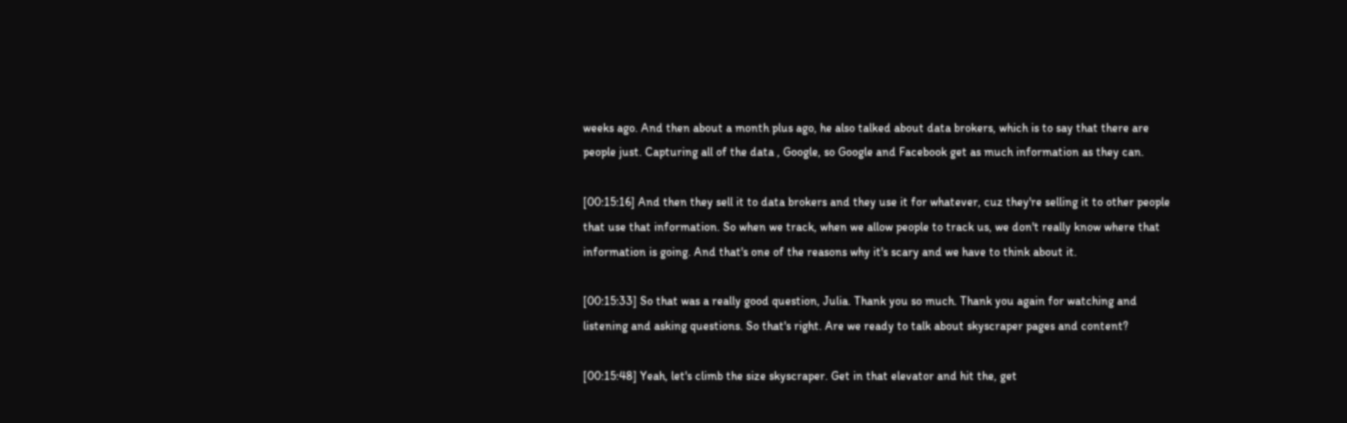weeks ago. And then about a month plus ago, he also talked about data brokers, which is to say that there are people just. Capturing all of the data , Google, so Google and Facebook get as much information as they can.

[00:15:16] And then they sell it to data brokers and they use it for whatever, cuz they're selling it to other people that use that information. So when we track, when we allow people to track us, we don't really know where that information is going. And that's one of the reasons why it's scary and we have to think about it.

[00:15:33] So that was a really good question, Julia. Thank you so much. Thank you again for watching and listening and asking questions. So that's right. Are we ready to talk about skyscraper pages and content?

[00:15:48] Yeah, let's climb the size skyscraper. Get in that elevator and hit the, get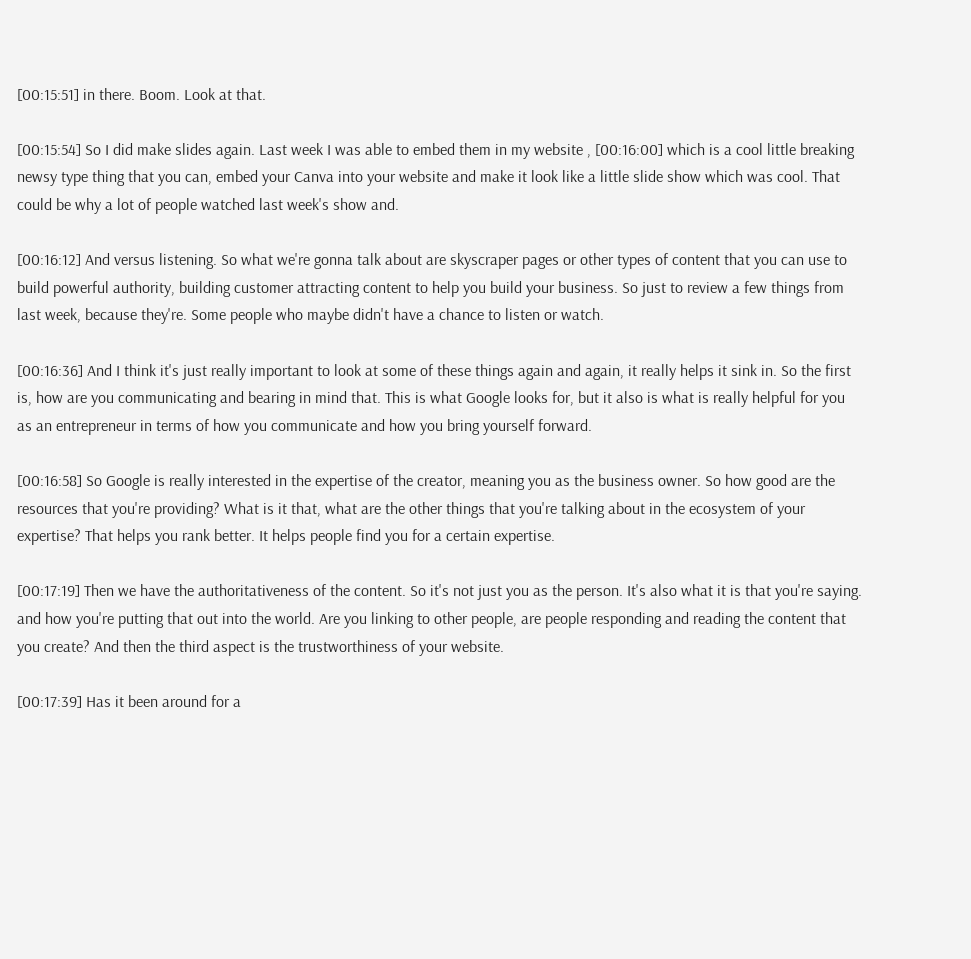[00:15:51] in there. Boom. Look at that.

[00:15:54] So I did make slides again. Last week I was able to embed them in my website , [00:16:00] which is a cool little breaking newsy type thing that you can, embed your Canva into your website and make it look like a little slide show which was cool. That could be why a lot of people watched last week's show and.

[00:16:12] And versus listening. So what we're gonna talk about are skyscraper pages or other types of content that you can use to build powerful authority, building customer attracting content to help you build your business. So just to review a few things from last week, because they're. Some people who maybe didn't have a chance to listen or watch.

[00:16:36] And I think it's just really important to look at some of these things again and again, it really helps it sink in. So the first is, how are you communicating and bearing in mind that. This is what Google looks for, but it also is what is really helpful for you as an entrepreneur in terms of how you communicate and how you bring yourself forward.

[00:16:58] So Google is really interested in the expertise of the creator, meaning you as the business owner. So how good are the resources that you're providing? What is it that, what are the other things that you're talking about in the ecosystem of your expertise? That helps you rank better. It helps people find you for a certain expertise.

[00:17:19] Then we have the authoritativeness of the content. So it's not just you as the person. It's also what it is that you're saying. and how you're putting that out into the world. Are you linking to other people, are people responding and reading the content that you create? And then the third aspect is the trustworthiness of your website.

[00:17:39] Has it been around for a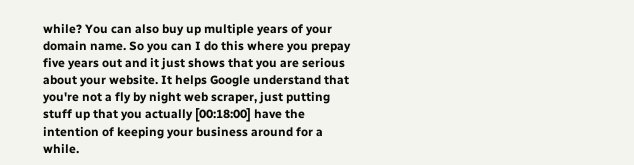while? You can also buy up multiple years of your domain name. So you can I do this where you prepay five years out and it just shows that you are serious about your website. It helps Google understand that you're not a fly by night web scraper, just putting stuff up that you actually [00:18:00] have the intention of keeping your business around for a while.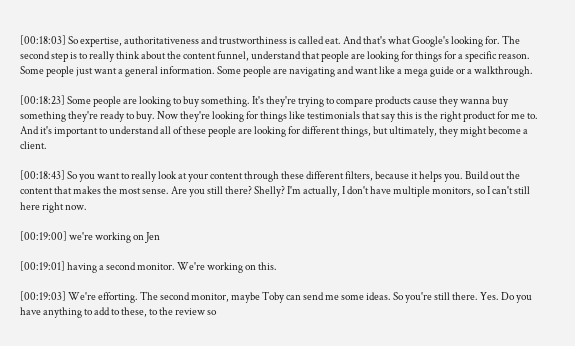[00:18:03] So expertise, authoritativeness and trustworthiness is called eat. And that's what Google's looking for. The second step is to really think about the content funnel, understand that people are looking for things for a specific reason. Some people just want a general information. Some people are navigating and want like a mega guide or a walkthrough.

[00:18:23] Some people are looking to buy something. It's they're trying to compare products cause they wanna buy something they're ready to buy. Now they're looking for things like testimonials that say this is the right product for me to. And it's important to understand all of these people are looking for different things, but ultimately, they might become a client.

[00:18:43] So you want to really look at your content through these different filters, because it helps you. Build out the content that makes the most sense. Are you still there? Shelly? I'm actually, I don't have multiple monitors, so I can't still here right now.

[00:19:00] we're working on Jen

[00:19:01] having a second monitor. We're working on this.

[00:19:03] We're efforting. The second monitor, maybe Toby can send me some ideas. So you're still there. Yes. Do you have anything to add to these, to the review so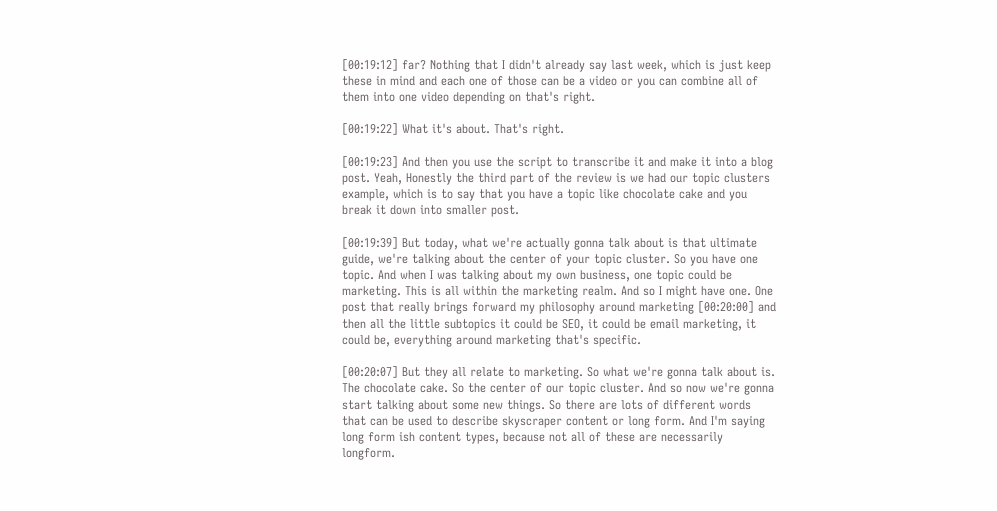[00:19:12] far? Nothing that I didn't already say last week, which is just keep these in mind and each one of those can be a video or you can combine all of them into one video depending on that's right.

[00:19:22] What it's about. That's right.

[00:19:23] And then you use the script to transcribe it and make it into a blog post. Yeah, Honestly the third part of the review is we had our topic clusters example, which is to say that you have a topic like chocolate cake and you break it down into smaller post.

[00:19:39] But today, what we're actually gonna talk about is that ultimate guide, we're talking about the center of your topic cluster. So you have one topic. And when I was talking about my own business, one topic could be marketing. This is all within the marketing realm. And so I might have one. One post that really brings forward my philosophy around marketing [00:20:00] and then all the little subtopics it could be SEO, it could be email marketing, it could be, everything around marketing that's specific.

[00:20:07] But they all relate to marketing. So what we're gonna talk about is. The chocolate cake. So the center of our topic cluster. And so now we're gonna start talking about some new things. So there are lots of different words that can be used to describe skyscraper content or long form. And I'm saying long form ish content types, because not all of these are necessarily longform.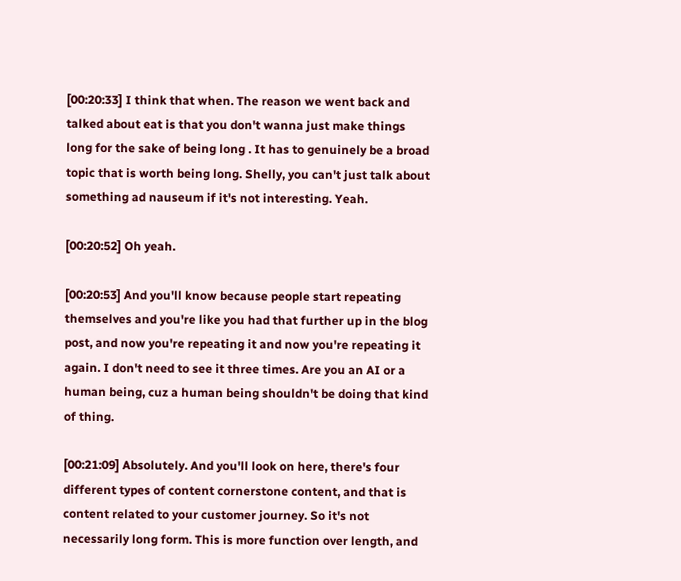[00:20:33] I think that when. The reason we went back and talked about eat is that you don't wanna just make things long for the sake of being long . It has to genuinely be a broad topic that is worth being long. Shelly, you can't just talk about something ad nauseum if it's not interesting. Yeah.

[00:20:52] Oh yeah.

[00:20:53] And you'll know because people start repeating themselves and you're like you had that further up in the blog post, and now you're repeating it and now you're repeating it again. I don't need to see it three times. Are you an AI or a human being, cuz a human being shouldn't be doing that kind of thing.

[00:21:09] Absolutely. And you'll look on here, there's four different types of content cornerstone content, and that is content related to your customer journey. So it's not necessarily long form. This is more function over length, and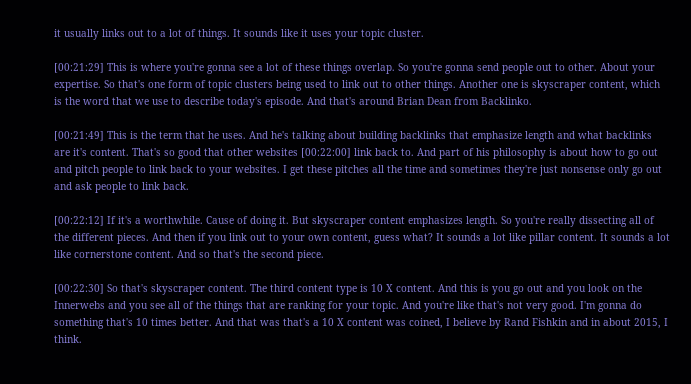it usually links out to a lot of things. It sounds like it uses your topic cluster.

[00:21:29] This is where you're gonna see a lot of these things overlap. So you're gonna send people out to other. About your expertise. So that's one form of topic clusters being used to link out to other things. Another one is skyscraper content, which is the word that we use to describe today's episode. And that's around Brian Dean from Backlinko.

[00:21:49] This is the term that he uses. And he's talking about building backlinks that emphasize length and what backlinks are it's content. That's so good that other websites [00:22:00] link back to. And part of his philosophy is about how to go out and pitch people to link back to your websites. I get these pitches all the time and sometimes they're just nonsense only go out and ask people to link back.

[00:22:12] If it's a worthwhile. Cause of doing it. But skyscraper content emphasizes length. So you're really dissecting all of the different pieces. And then if you link out to your own content, guess what? It sounds a lot like pillar content. It sounds a lot like cornerstone content. And so that's the second piece.

[00:22:30] So that's skyscraper content. The third content type is 10 X content. And this is you go out and you look on the Innerwebs and you see all of the things that are ranking for your topic. And you're like that's not very good. I'm gonna do something that's 10 times better. And that was that's a 10 X content was coined, I believe by Rand Fishkin and in about 2015, I think.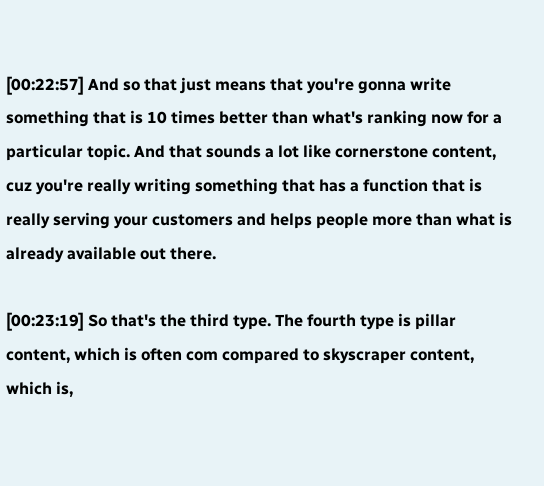[00:22:57] And so that just means that you're gonna write something that is 10 times better than what's ranking now for a particular topic. And that sounds a lot like cornerstone content, cuz you're really writing something that has a function that is really serving your customers and helps people more than what is already available out there.

[00:23:19] So that's the third type. The fourth type is pillar content, which is often com compared to skyscraper content, which is,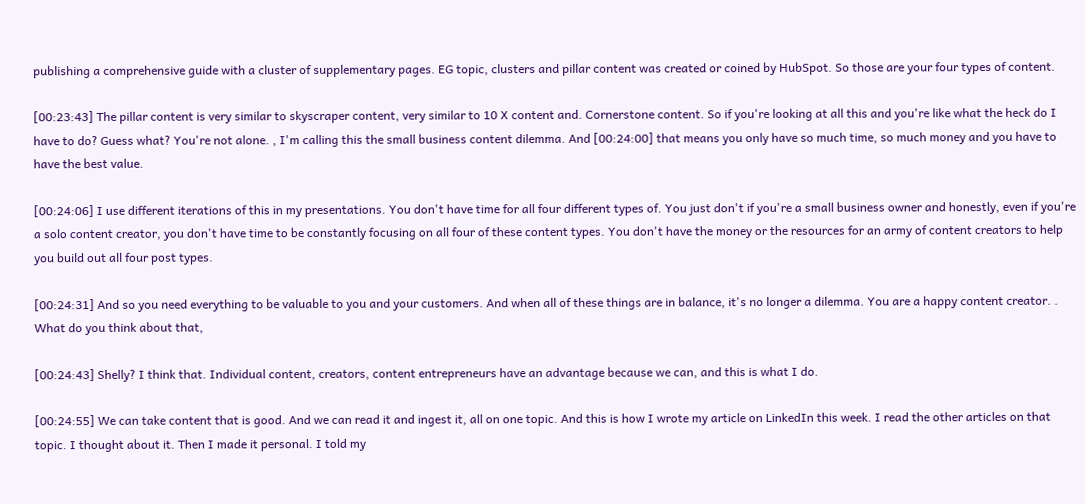publishing a comprehensive guide with a cluster of supplementary pages. EG topic, clusters and pillar content was created or coined by HubSpot. So those are your four types of content.

[00:23:43] The pillar content is very similar to skyscraper content, very similar to 10 X content and. Cornerstone content. So if you're looking at all this and you're like what the heck do I have to do? Guess what? You're not alone. , I'm calling this the small business content dilemma. And [00:24:00] that means you only have so much time, so much money and you have to have the best value.

[00:24:06] I use different iterations of this in my presentations. You don't have time for all four different types of. You just don't if you're a small business owner and honestly, even if you're a solo content creator, you don't have time to be constantly focusing on all four of these content types. You don't have the money or the resources for an army of content creators to help you build out all four post types.

[00:24:31] And so you need everything to be valuable to you and your customers. And when all of these things are in balance, it's no longer a dilemma. You are a happy content creator. . What do you think about that,

[00:24:43] Shelly? I think that. Individual content, creators, content entrepreneurs have an advantage because we can, and this is what I do.

[00:24:55] We can take content that is good. And we can read it and ingest it, all on one topic. And this is how I wrote my article on LinkedIn this week. I read the other articles on that topic. I thought about it. Then I made it personal. I told my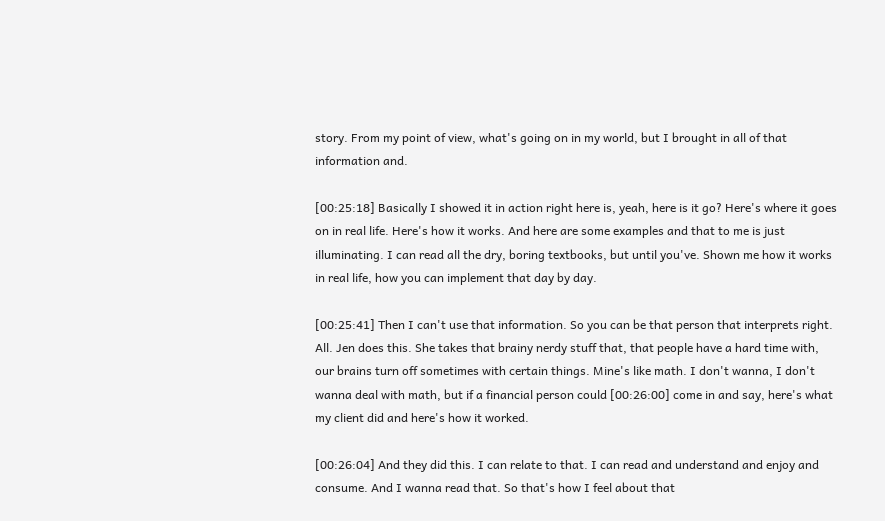story. From my point of view, what's going on in my world, but I brought in all of that information and.

[00:25:18] Basically I showed it in action right here is, yeah, here is it go? Here's where it goes on in real life. Here's how it works. And here are some examples and that to me is just illuminating. I can read all the dry, boring textbooks, but until you've. Shown me how it works in real life, how you can implement that day by day.

[00:25:41] Then I can't use that information. So you can be that person that interprets right. All. Jen does this. She takes that brainy nerdy stuff that, that people have a hard time with, our brains turn off sometimes with certain things. Mine's like math. I don't wanna, I don't wanna deal with math, but if a financial person could [00:26:00] come in and say, here's what my client did and here's how it worked.

[00:26:04] And they did this. I can relate to that. I can read and understand and enjoy and consume. And I wanna read that. So that's how I feel about that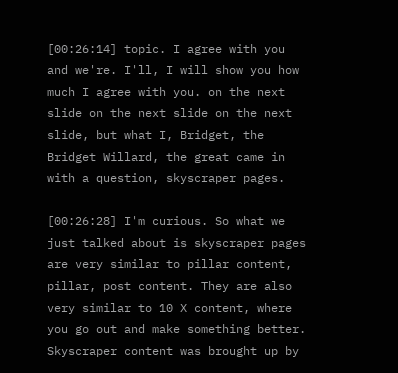[00:26:14] topic. I agree with you and we're. I'll, I will show you how much I agree with you. on the next slide on the next slide on the next slide, but what I, Bridget, the Bridget Willard, the great came in with a question, skyscraper pages.

[00:26:28] I'm curious. So what we just talked about is skyscraper pages are very similar to pillar content, pillar, post content. They are also very similar to 10 X content, where you go out and make something better. Skyscraper content was brought up by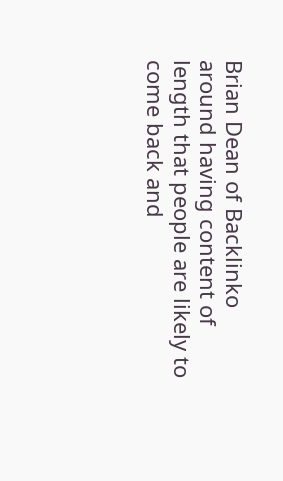Brian Dean of Backlinko around having content of length that people are likely to come back and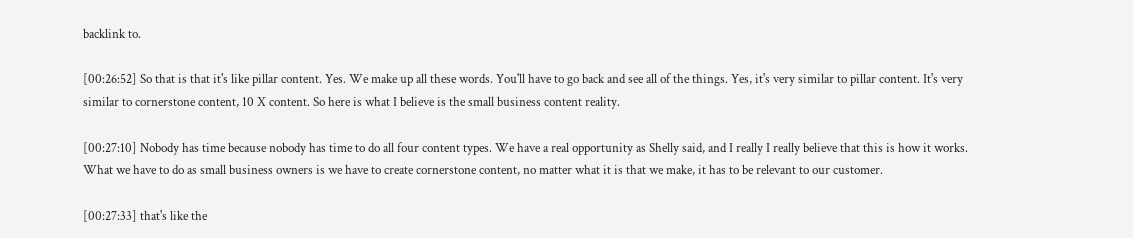backlink to.

[00:26:52] So that is that it's like pillar content. Yes. We make up all these words. You'll have to go back and see all of the things. Yes, it's very similar to pillar content. It's very similar to cornerstone content, 10 X content. So here is what I believe is the small business content reality.

[00:27:10] Nobody has time because nobody has time to do all four content types. We have a real opportunity as Shelly said, and I really I really believe that this is how it works. What we have to do as small business owners is we have to create cornerstone content, no matter what it is that we make, it has to be relevant to our customer.

[00:27:33] that's like the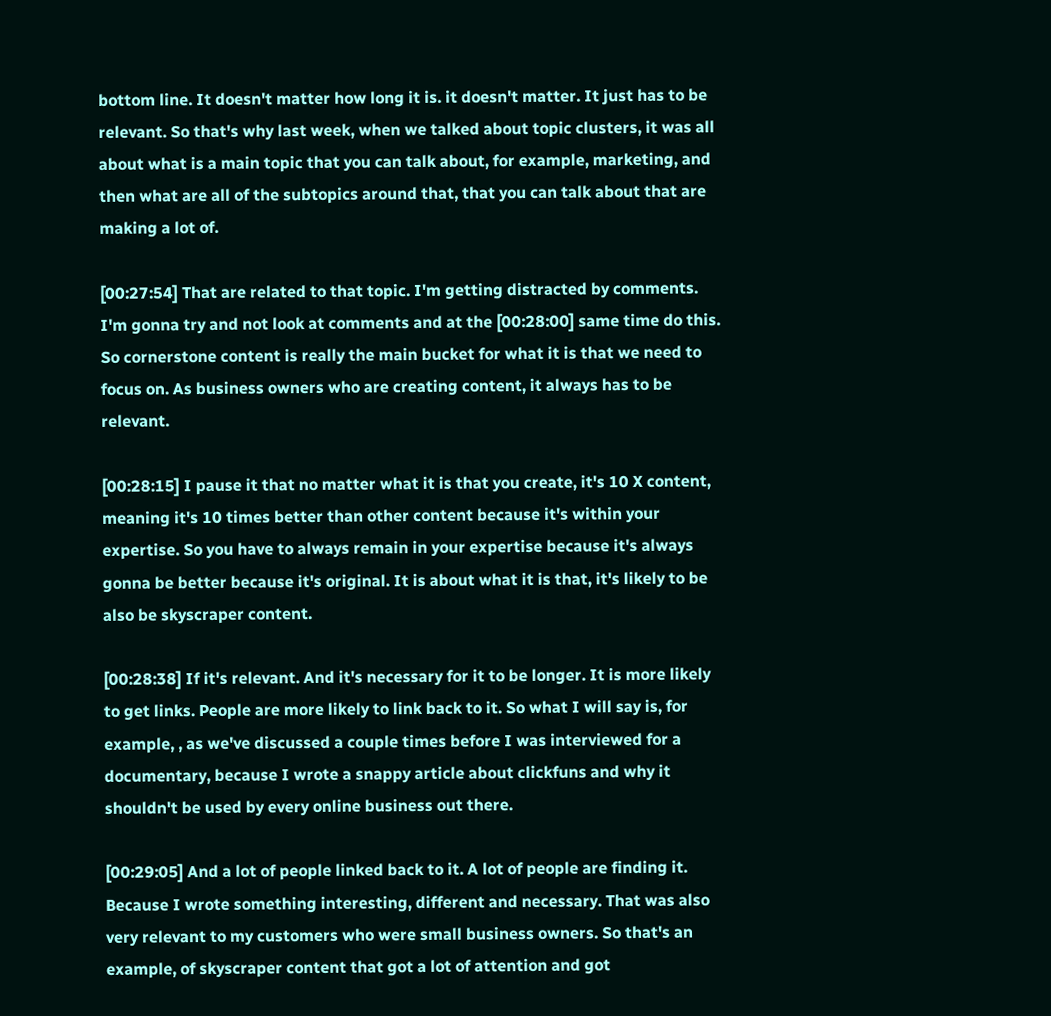bottom line. It doesn't matter how long it is. it doesn't matter. It just has to be relevant. So that's why last week, when we talked about topic clusters, it was all about what is a main topic that you can talk about, for example, marketing, and then what are all of the subtopics around that, that you can talk about that are making a lot of.

[00:27:54] That are related to that topic. I'm getting distracted by comments. I'm gonna try and not look at comments and at the [00:28:00] same time do this. So cornerstone content is really the main bucket for what it is that we need to focus on. As business owners who are creating content, it always has to be relevant.

[00:28:15] I pause it that no matter what it is that you create, it's 10 X content, meaning it's 10 times better than other content because it's within your expertise. So you have to always remain in your expertise because it's always gonna be better because it's original. It is about what it is that, it's likely to be also be skyscraper content.

[00:28:38] If it's relevant. And it's necessary for it to be longer. It is more likely to get links. People are more likely to link back to it. So what I will say is, for example, , as we've discussed a couple times before I was interviewed for a documentary, because I wrote a snappy article about clickfuns and why it shouldn't be used by every online business out there.

[00:29:05] And a lot of people linked back to it. A lot of people are finding it. Because I wrote something interesting, different and necessary. That was also very relevant to my customers who were small business owners. So that's an example, of skyscraper content that got a lot of attention and got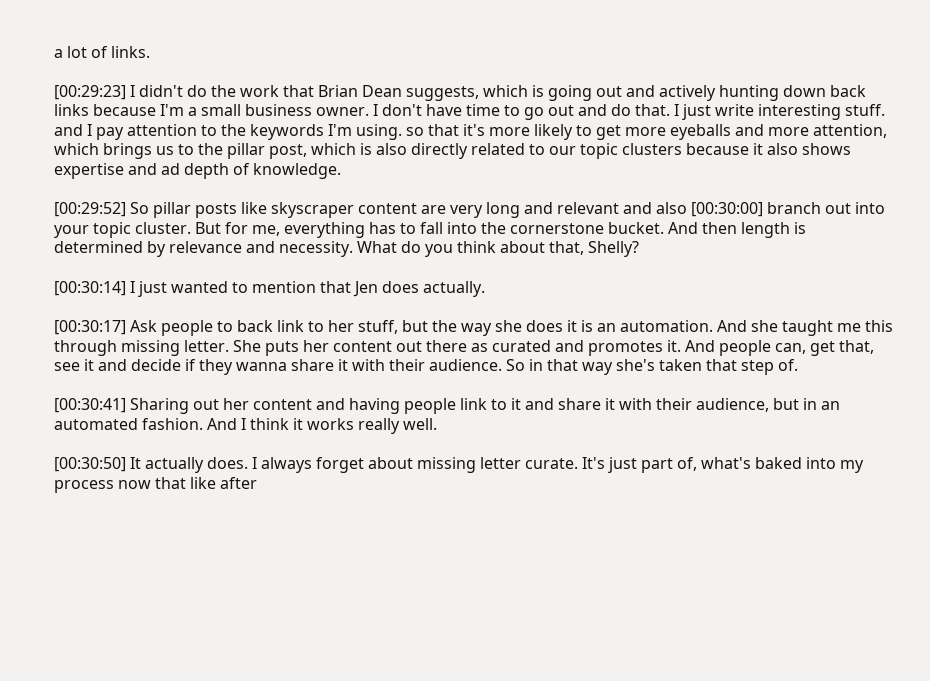a lot of links.

[00:29:23] I didn't do the work that Brian Dean suggests, which is going out and actively hunting down back links because I'm a small business owner. I don't have time to go out and do that. I just write interesting stuff. and I pay attention to the keywords I'm using. so that it's more likely to get more eyeballs and more attention, which brings us to the pillar post, which is also directly related to our topic clusters because it also shows expertise and ad depth of knowledge.

[00:29:52] So pillar posts like skyscraper content are very long and relevant and also [00:30:00] branch out into your topic cluster. But for me, everything has to fall into the cornerstone bucket. And then length is determined by relevance and necessity. What do you think about that, Shelly?

[00:30:14] I just wanted to mention that Jen does actually.

[00:30:17] Ask people to back link to her stuff, but the way she does it is an automation. And she taught me this through missing letter. She puts her content out there as curated and promotes it. And people can, get that, see it and decide if they wanna share it with their audience. So in that way she's taken that step of.

[00:30:41] Sharing out her content and having people link to it and share it with their audience, but in an automated fashion. And I think it works really well.

[00:30:50] It actually does. I always forget about missing letter curate. It's just part of, what's baked into my process now that like after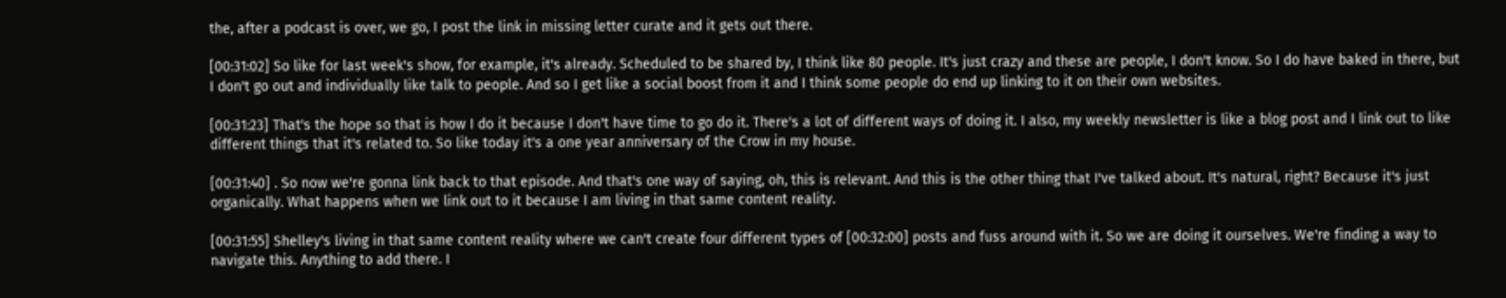the, after a podcast is over, we go, I post the link in missing letter curate and it gets out there.

[00:31:02] So like for last week's show, for example, it's already. Scheduled to be shared by, I think like 80 people. It's just crazy and these are people, I don't know. So I do have baked in there, but I don't go out and individually like talk to people. And so I get like a social boost from it and I think some people do end up linking to it on their own websites.

[00:31:23] That's the hope so that is how I do it because I don't have time to go do it. There's a lot of different ways of doing it. I also, my weekly newsletter is like a blog post and I link out to like different things that it's related to. So like today it's a one year anniversary of the Crow in my house.

[00:31:40] . So now we're gonna link back to that episode. And that's one way of saying, oh, this is relevant. And this is the other thing that I've talked about. It's natural, right? Because it's just organically. What happens when we link out to it because I am living in that same content reality.

[00:31:55] Shelley's living in that same content reality where we can't create four different types of [00:32:00] posts and fuss around with it. So we are doing it ourselves. We're finding a way to navigate this. Anything to add there. I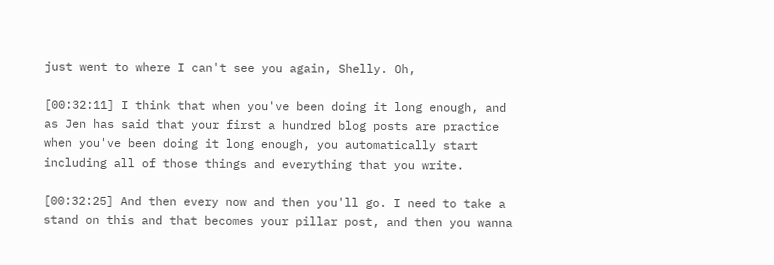just went to where I can't see you again, Shelly. Oh,

[00:32:11] I think that when you've been doing it long enough, and as Jen has said that your first a hundred blog posts are practice when you've been doing it long enough, you automatically start including all of those things and everything that you write.

[00:32:25] And then every now and then you'll go. I need to take a stand on this and that becomes your pillar post, and then you wanna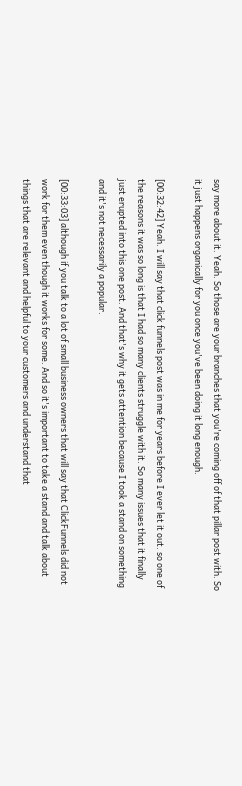say more about it. Yeah. So those are your branches that you're coming off of that pillar post with. So it just happens organically for you once you've been doing it long enough.

[00:32:42] Yeah. I will say that click funnels post was in me for years before I ever let it out. so one of the reasons it was so long is that I had so many clients struggle with it. So many issues that it finally just erupted into this one post. And that's why it gets attention because I took a stand on something and it's not necessarily a popular.

[00:33:03] although if you talk to a lot of small business owners that will say that ClickFunnels did not work for them even though it works for some. And so it's important to take a stand and talk about things that are relevant and helpful to your customers and understand that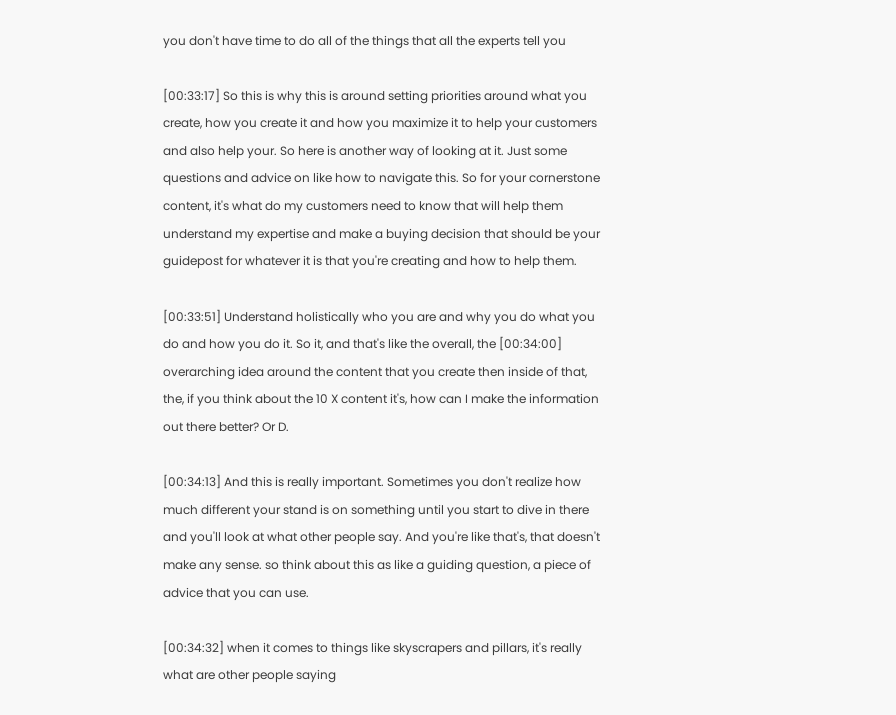you don't have time to do all of the things that all the experts tell you

[00:33:17] So this is why this is around setting priorities around what you create, how you create it and how you maximize it to help your customers and also help your. So here is another way of looking at it. Just some questions and advice on like how to navigate this. So for your cornerstone content, it's what do my customers need to know that will help them understand my expertise and make a buying decision that should be your guidepost for whatever it is that you're creating and how to help them.

[00:33:51] Understand holistically who you are and why you do what you do and how you do it. So it, and that's like the overall, the [00:34:00] overarching idea around the content that you create then inside of that, the, if you think about the 10 X content it's, how can I make the information out there better? Or D.

[00:34:13] And this is really important. Sometimes you don't realize how much different your stand is on something until you start to dive in there and you'll look at what other people say. And you're like that's, that doesn't make any sense. so think about this as like a guiding question, a piece of advice that you can use.

[00:34:32] when it comes to things like skyscrapers and pillars, it's really what are other people saying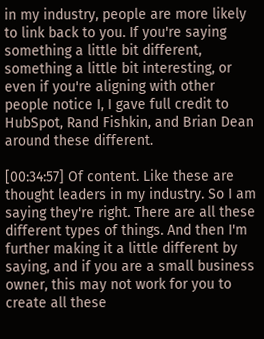in my industry, people are more likely to link back to you. If you're saying something a little bit different, something a little bit interesting, or even if you're aligning with other people notice I, I gave full credit to HubSpot, Rand Fishkin, and Brian Dean around these different.

[00:34:57] Of content. Like these are thought leaders in my industry. So I am saying they're right. There are all these different types of things. And then I'm further making it a little different by saying, and if you are a small business owner, this may not work for you to create all these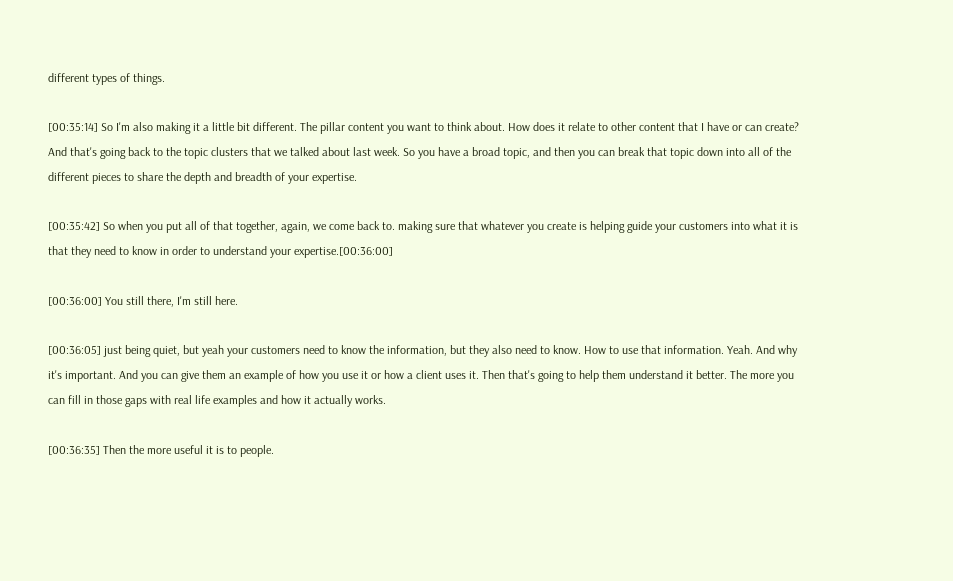different types of things.

[00:35:14] So I'm also making it a little bit different. The pillar content you want to think about. How does it relate to other content that I have or can create? And that's going back to the topic clusters that we talked about last week. So you have a broad topic, and then you can break that topic down into all of the different pieces to share the depth and breadth of your expertise.

[00:35:42] So when you put all of that together, again, we come back to. making sure that whatever you create is helping guide your customers into what it is that they need to know in order to understand your expertise.[00:36:00]

[00:36:00] You still there, I'm still here.

[00:36:05] just being quiet, but yeah your customers need to know the information, but they also need to know. How to use that information. Yeah. And why it's important. And you can give them an example of how you use it or how a client uses it. Then that's going to help them understand it better. The more you can fill in those gaps with real life examples and how it actually works.

[00:36:35] Then the more useful it is to people.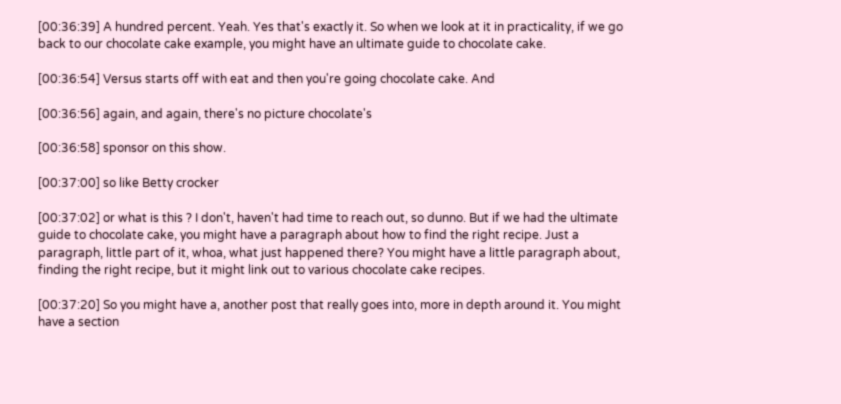[00:36:39] A hundred percent. Yeah. Yes that's exactly it. So when we look at it in practicality, if we go back to our chocolate cake example, you might have an ultimate guide to chocolate cake.

[00:36:54] Versus starts off with eat and then you're going chocolate cake. And

[00:36:56] again, and again, there's no picture chocolate's

[00:36:58] sponsor on this show.

[00:37:00] so like Betty crocker

[00:37:02] or what is this ? I don't, haven't had time to reach out, so dunno. But if we had the ultimate guide to chocolate cake, you might have a paragraph about how to find the right recipe. Just a paragraph, little part of it, whoa, what just happened there? You might have a little paragraph about, finding the right recipe, but it might link out to various chocolate cake recipes.

[00:37:20] So you might have a, another post that really goes into, more in depth around it. You might have a section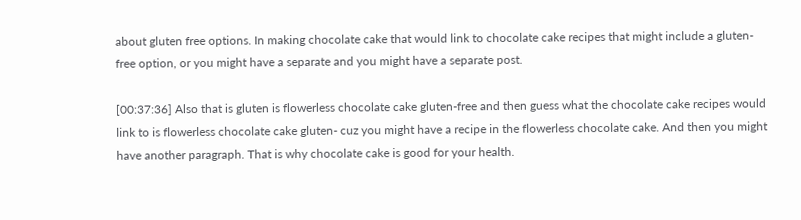about gluten free options. In making chocolate cake that would link to chocolate cake recipes that might include a gluten-free option, or you might have a separate and you might have a separate post.

[00:37:36] Also that is gluten is flowerless chocolate cake gluten-free and then guess what the chocolate cake recipes would link to is flowerless chocolate cake gluten- cuz you might have a recipe in the flowerless chocolate cake. And then you might have another paragraph. That is why chocolate cake is good for your health.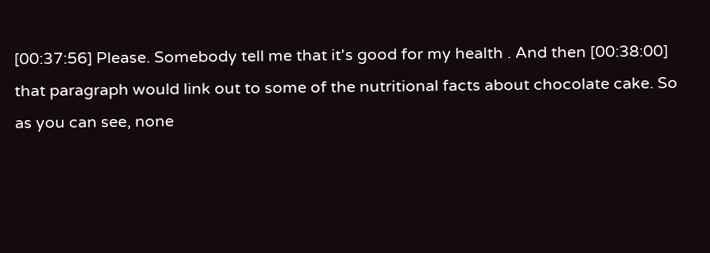[00:37:56] Please. Somebody tell me that it's good for my health . And then [00:38:00] that paragraph would link out to some of the nutritional facts about chocolate cake. So as you can see, none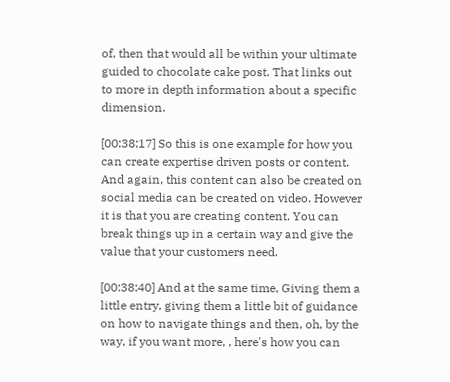of, then that would all be within your ultimate guided to chocolate cake post. That links out to more in depth information about a specific dimension.

[00:38:17] So this is one example for how you can create expertise driven posts or content. And again, this content can also be created on social media can be created on video. However it is that you are creating content. You can break things up in a certain way and give the value that your customers need.

[00:38:40] And at the same time, Giving them a little entry, giving them a little bit of guidance on how to navigate things and then, oh, by the way, if you want more, , here's how you can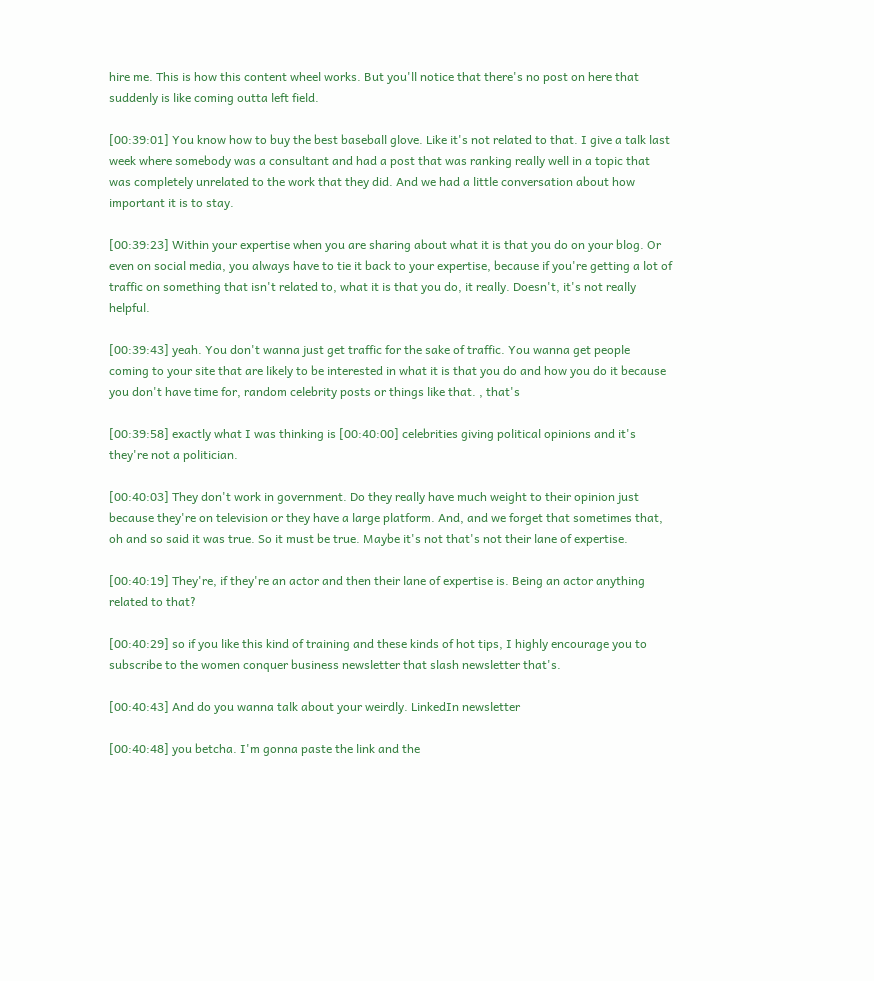hire me. This is how this content wheel works. But you'll notice that there's no post on here that suddenly is like coming outta left field.

[00:39:01] You know how to buy the best baseball glove. Like it's not related to that. I give a talk last week where somebody was a consultant and had a post that was ranking really well in a topic that was completely unrelated to the work that they did. And we had a little conversation about how important it is to stay.

[00:39:23] Within your expertise when you are sharing about what it is that you do on your blog. Or even on social media, you always have to tie it back to your expertise, because if you're getting a lot of traffic on something that isn't related to, what it is that you do, it really. Doesn't, it's not really helpful.

[00:39:43] yeah. You don't wanna just get traffic for the sake of traffic. You wanna get people coming to your site that are likely to be interested in what it is that you do and how you do it because you don't have time for, random celebrity posts or things like that. , that's

[00:39:58] exactly what I was thinking is [00:40:00] celebrities giving political opinions and it's they're not a politician.

[00:40:03] They don't work in government. Do they really have much weight to their opinion just because they're on television or they have a large platform. And, and we forget that sometimes that, oh and so said it was true. So it must be true. Maybe it's not that's not their lane of expertise.

[00:40:19] They're, if they're an actor and then their lane of expertise is. Being an actor anything related to that?

[00:40:29] so if you like this kind of training and these kinds of hot tips, I highly encourage you to subscribe to the women conquer business newsletter that slash newsletter that's.

[00:40:43] And do you wanna talk about your weirdly. LinkedIn newsletter

[00:40:48] you betcha. I'm gonna paste the link and the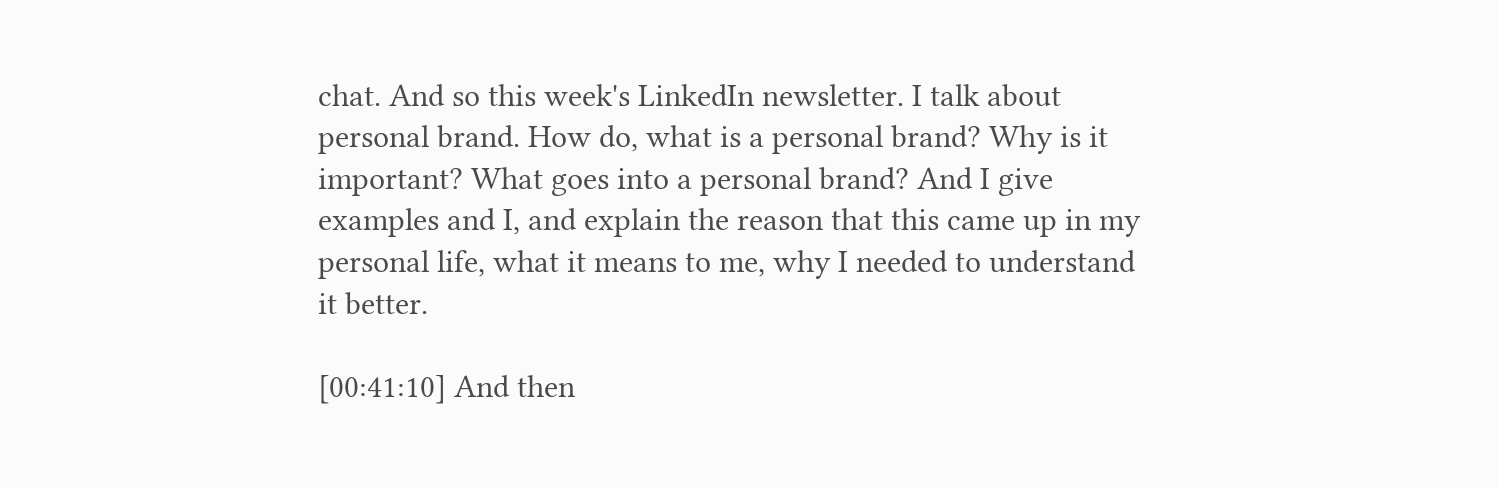chat. And so this week's LinkedIn newsletter. I talk about personal brand. How do, what is a personal brand? Why is it important? What goes into a personal brand? And I give examples and I, and explain the reason that this came up in my personal life, what it means to me, why I needed to understand it better.

[00:41:10] And then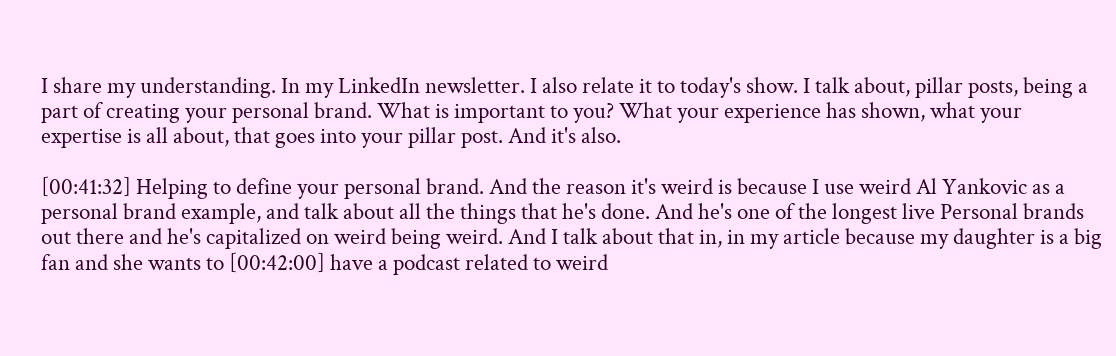I share my understanding. In my LinkedIn newsletter. I also relate it to today's show. I talk about, pillar posts, being a part of creating your personal brand. What is important to you? What your experience has shown, what your expertise is all about, that goes into your pillar post. And it's also.

[00:41:32] Helping to define your personal brand. And the reason it's weird is because I use weird Al Yankovic as a personal brand example, and talk about all the things that he's done. And he's one of the longest live Personal brands out there and he's capitalized on weird being weird. And I talk about that in, in my article because my daughter is a big fan and she wants to [00:42:00] have a podcast related to weird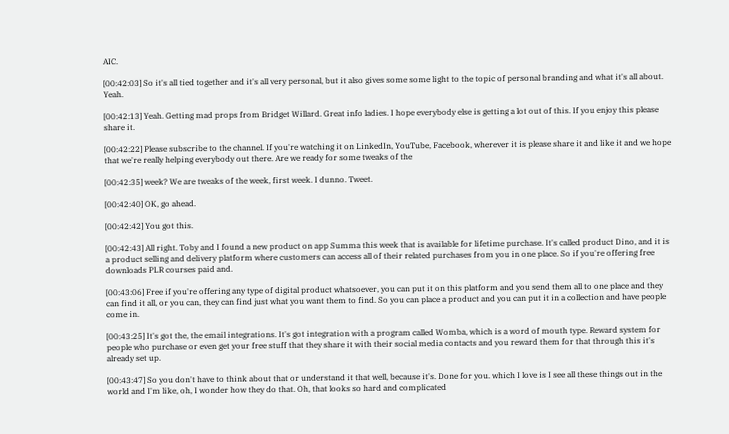AIC.

[00:42:03] So it's all tied together and it's all very personal, but it also gives some some light to the topic of personal branding and what it's all about. Yeah.

[00:42:13] Yeah. Getting mad props from Bridget Willard. Great info ladies. I hope everybody else is getting a lot out of this. If you enjoy this please share it.

[00:42:22] Please subscribe to the channel. If you're watching it on LinkedIn, YouTube, Facebook, wherever it is please share it and like it and we hope that we're really helping everybody out there. Are we ready for some tweaks of the

[00:42:35] week? We are tweaks of the week, first week. I dunno. Tweet.

[00:42:40] OK, go ahead.

[00:42:42] You got this.

[00:42:43] All right. Toby and I found a new product on app Summa this week that is available for lifetime purchase. It's called product Dino, and it is a product selling and delivery platform where customers can access all of their related purchases from you in one place. So if you're offering free downloads PLR courses paid and.

[00:43:06] Free if you're offering any type of digital product whatsoever, you can put it on this platform and you send them all to one place and they can find it all, or you can, they can find just what you want them to find. So you can place a product and you can put it in a collection and have people come in.

[00:43:25] It's got the, the email integrations. It's got integration with a program called Womba, which is a word of mouth type. Reward system for people who purchase or even get your free stuff that they share it with their social media contacts and you reward them for that through this it's already set up.

[00:43:47] So you don't have to think about that or understand it that well, because it's. Done for you. which I love is I see all these things out in the world and I'm like, oh, I wonder how they do that. Oh, that looks so hard and complicated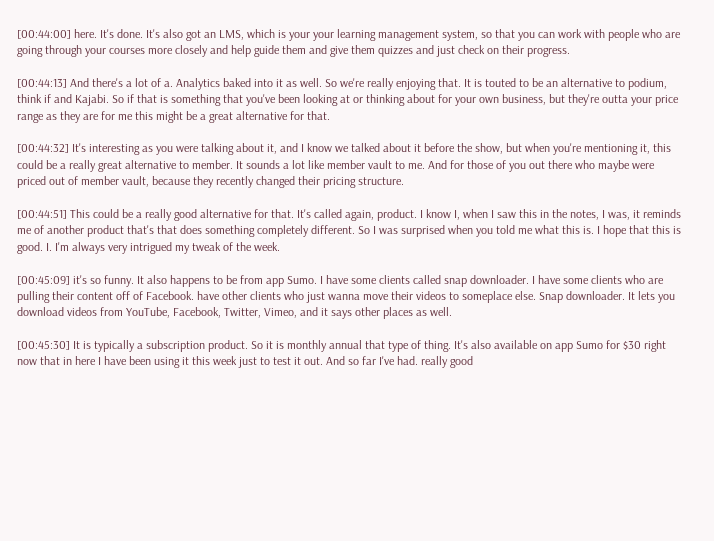[00:44:00] here. It's done. It's also got an LMS, which is your your learning management system, so that you can work with people who are going through your courses more closely and help guide them and give them quizzes and just check on their progress.

[00:44:13] And there's a lot of a. Analytics baked into it as well. So we're really enjoying that. It is touted to be an alternative to podium, think if and Kajabi. So if that is something that you've been looking at or thinking about for your own business, but they're outta your price range as they are for me this might be a great alternative for that.

[00:44:32] It's interesting as you were talking about it, and I know we talked about it before the show, but when you're mentioning it, this could be a really great alternative to member. It sounds a lot like member vault to me. And for those of you out there who maybe were priced out of member vault, because they recently changed their pricing structure.

[00:44:51] This could be a really good alternative for that. It's called again, product. I know I, when I saw this in the notes, I was, it reminds me of another product that's that does something completely different. So I was surprised when you told me what this is. I hope that this is good. I. I'm always very intrigued my tweak of the week.

[00:45:09] it's so funny. It also happens to be from app Sumo. I have some clients called snap downloader. I have some clients who are pulling their content off of Facebook. have other clients who just wanna move their videos to someplace else. Snap downloader. It lets you download videos from YouTube, Facebook, Twitter, Vimeo, and it says other places as well.

[00:45:30] It is typically a subscription product. So it is monthly annual that type of thing. It's also available on app Sumo for $30 right now that in here I have been using it this week just to test it out. And so far I've had. really good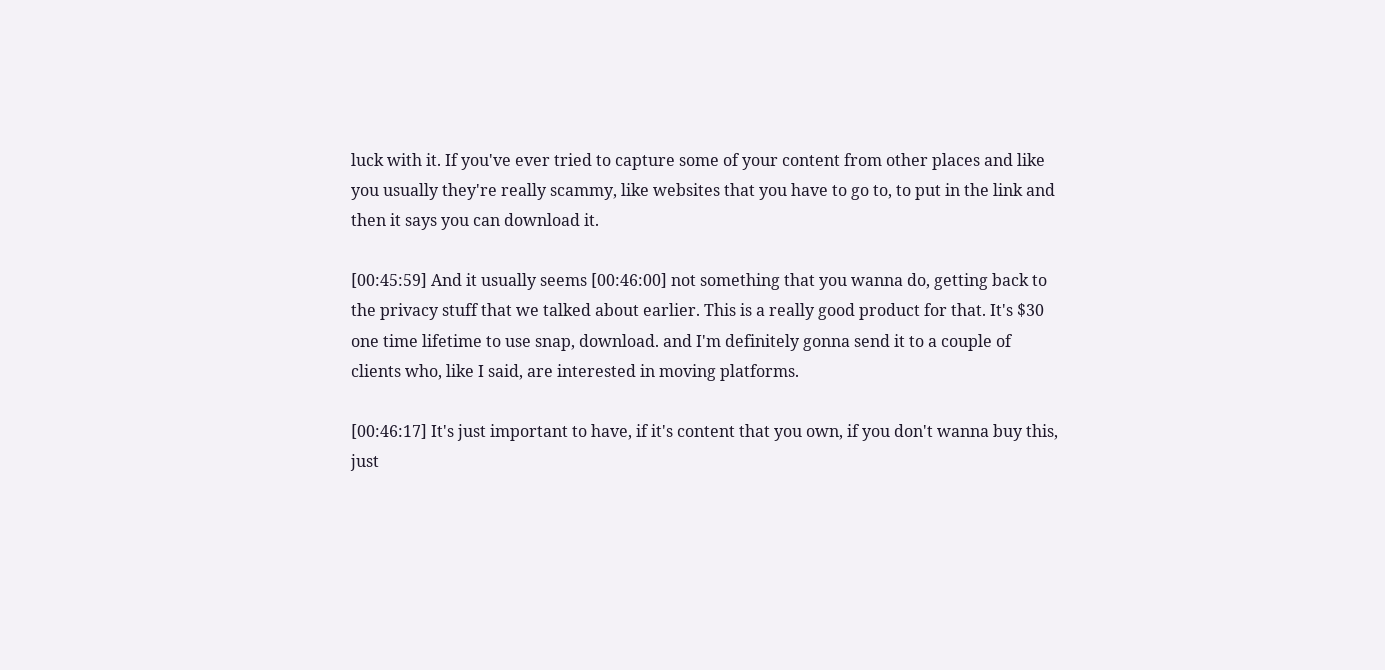luck with it. If you've ever tried to capture some of your content from other places and like you usually they're really scammy, like websites that you have to go to, to put in the link and then it says you can download it.

[00:45:59] And it usually seems [00:46:00] not something that you wanna do, getting back to the privacy stuff that we talked about earlier. This is a really good product for that. It's $30 one time lifetime to use snap, download. and I'm definitely gonna send it to a couple of clients who, like I said, are interested in moving platforms.

[00:46:17] It's just important to have, if it's content that you own, if you don't wanna buy this, just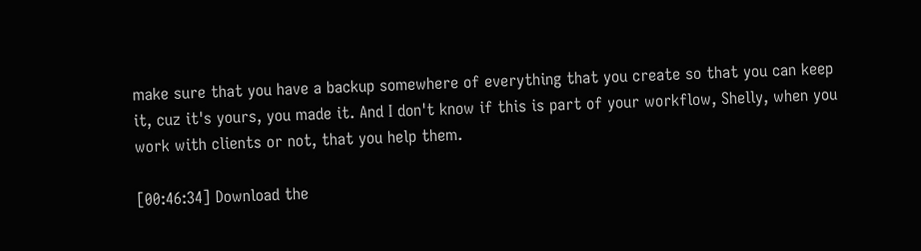make sure that you have a backup somewhere of everything that you create so that you can keep it, cuz it's yours, you made it. And I don't know if this is part of your workflow, Shelly, when you work with clients or not, that you help them.

[00:46:34] Download the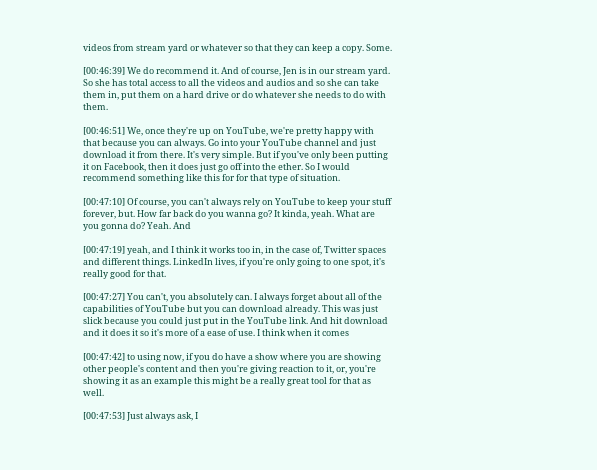videos from stream yard or whatever so that they can keep a copy. Some.

[00:46:39] We do recommend it. And of course, Jen is in our stream yard. So she has total access to all the videos and audios and so she can take them in, put them on a hard drive or do whatever she needs to do with them.

[00:46:51] We, once they're up on YouTube, we're pretty happy with that because you can always. Go into your YouTube channel and just download it from there. It's very simple. But if you've only been putting it on Facebook, then it does just go off into the ether. So I would recommend something like this for for that type of situation.

[00:47:10] Of course, you can't always rely on YouTube to keep your stuff forever, but. How far back do you wanna go? It kinda, yeah. What are you gonna do? Yeah. And

[00:47:19] yeah, and I think it works too in, in the case of, Twitter spaces and different things. LinkedIn lives, if you're only going to one spot, it's really good for that.

[00:47:27] You can't, you absolutely can. I always forget about all of the capabilities of YouTube but you can download already. This was just slick because you could just put in the YouTube link. And hit download and it does it so it's more of a ease of use. I think when it comes

[00:47:42] to using now, if you do have a show where you are showing other people's content and then you're giving reaction to it, or, you're showing it as an example this might be a really great tool for that as well.

[00:47:53] Just always ask, I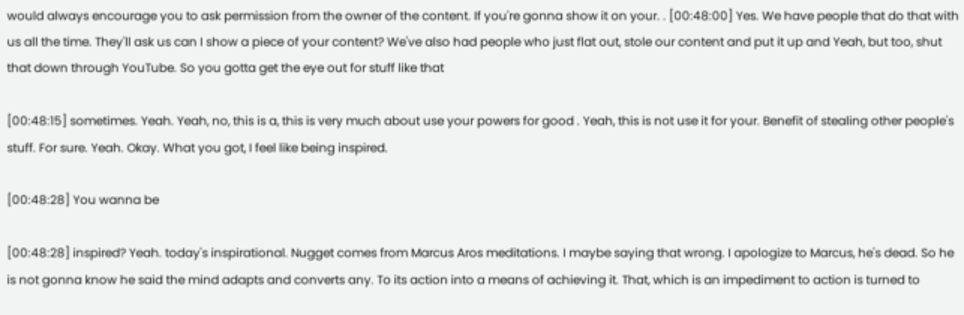would always encourage you to ask permission from the owner of the content. If you're gonna show it on your. . [00:48:00] Yes. We have people that do that with us all the time. They'll ask us can I show a piece of your content? We've also had people who just flat out, stole our content and put it up and Yeah, but too, shut that down through YouTube. So you gotta get the eye out for stuff like that

[00:48:15] sometimes. Yeah. Yeah, no, this is a, this is very much about use your powers for good . Yeah, this is not use it for your. Benefit of stealing other people's stuff. For sure. Yeah. Okay. What you got, I feel like being inspired.

[00:48:28] You wanna be

[00:48:28] inspired? Yeah. today's inspirational. Nugget comes from Marcus Aros meditations. I maybe saying that wrong. I apologize to Marcus, he's dead. So he is not gonna know he said the mind adapts and converts any. To its action into a means of achieving it. That, which is an impediment to action is turned to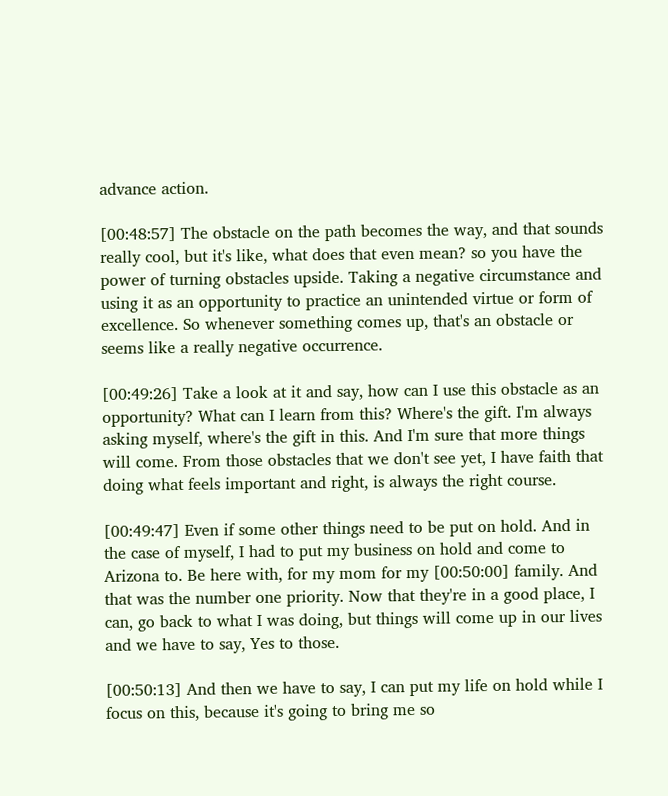advance action.

[00:48:57] The obstacle on the path becomes the way, and that sounds really cool, but it's like, what does that even mean? so you have the power of turning obstacles upside. Taking a negative circumstance and using it as an opportunity to practice an unintended virtue or form of excellence. So whenever something comes up, that's an obstacle or seems like a really negative occurrence.

[00:49:26] Take a look at it and say, how can I use this obstacle as an opportunity? What can I learn from this? Where's the gift. I'm always asking myself, where's the gift in this. And I'm sure that more things will come. From those obstacles that we don't see yet, I have faith that doing what feels important and right, is always the right course.

[00:49:47] Even if some other things need to be put on hold. And in the case of myself, I had to put my business on hold and come to Arizona to. Be here with, for my mom for my [00:50:00] family. And that was the number one priority. Now that they're in a good place, I can, go back to what I was doing, but things will come up in our lives and we have to say, Yes to those.

[00:50:13] And then we have to say, I can put my life on hold while I focus on this, because it's going to bring me so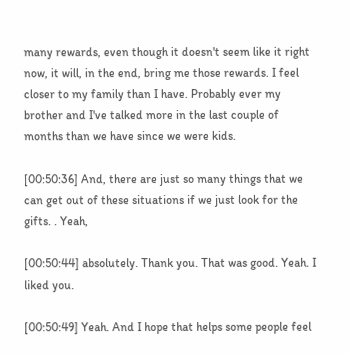many rewards, even though it doesn't seem like it right now, it will, in the end, bring me those rewards. I feel closer to my family than I have. Probably ever my brother and I've talked more in the last couple of months than we have since we were kids.

[00:50:36] And, there are just so many things that we can get out of these situations if we just look for the gifts. . Yeah,

[00:50:44] absolutely. Thank you. That was good. Yeah. I liked you.

[00:50:49] Yeah. And I hope that helps some people feel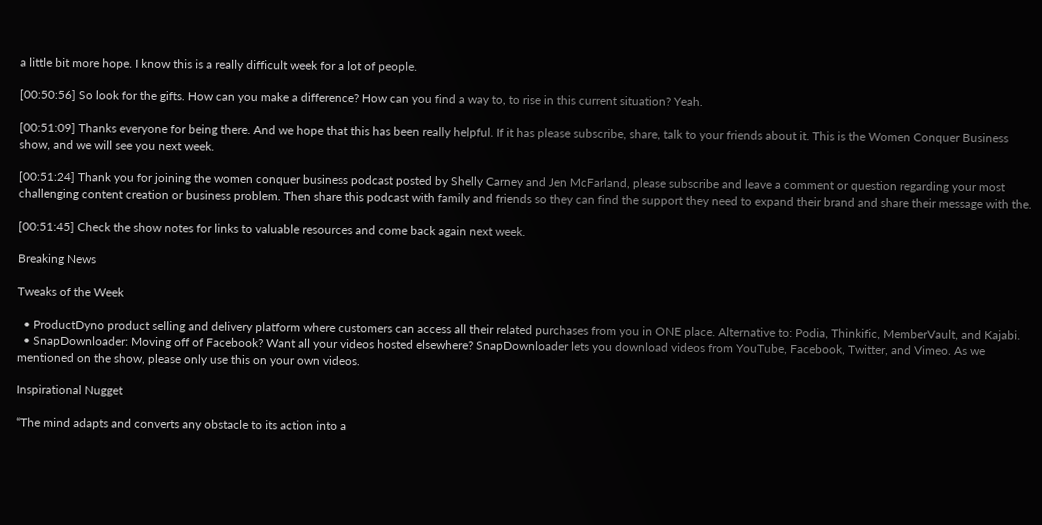a little bit more hope. I know this is a really difficult week for a lot of people.

[00:50:56] So look for the gifts. How can you make a difference? How can you find a way to, to rise in this current situation? Yeah.

[00:51:09] Thanks everyone for being there. And we hope that this has been really helpful. If it has please subscribe, share, talk to your friends about it. This is the Women Conquer Business show, and we will see you next week.

[00:51:24] Thank you for joining the women conquer business podcast posted by Shelly Carney and Jen McFarland, please subscribe and leave a comment or question regarding your most challenging content creation or business problem. Then share this podcast with family and friends so they can find the support they need to expand their brand and share their message with the.

[00:51:45] Check the show notes for links to valuable resources and come back again next week.

Breaking News

Tweaks of the Week

  • ProductDyno product selling and delivery platform where customers can access all their related purchases from you in ONE place. Alternative to: Podia, Thinkific, MemberVault, and Kajabi.
  • SnapDownloader: Moving off of Facebook? Want all your videos hosted elsewhere? SnapDownloader lets you download videos from YouTube, Facebook, Twitter, and Vimeo. As we mentioned on the show, please only use this on your own videos.

Inspirational Nugget

“The mind adapts and converts any obstacle to its action into a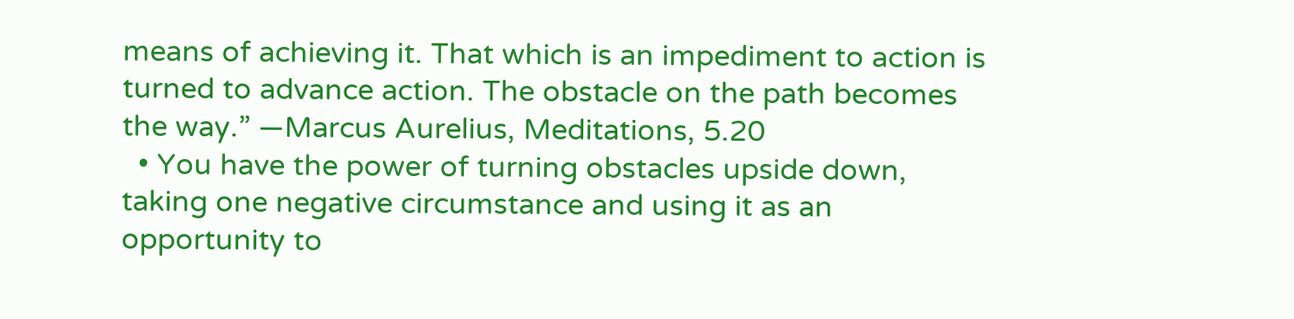means of achieving it. That which is an impediment to action is turned to advance action. The obstacle on the path becomes the way.” —Marcus Aurelius, Meditations, 5.20
  • You have the power of turning obstacles upside down, taking one negative circumstance and using it as an opportunity to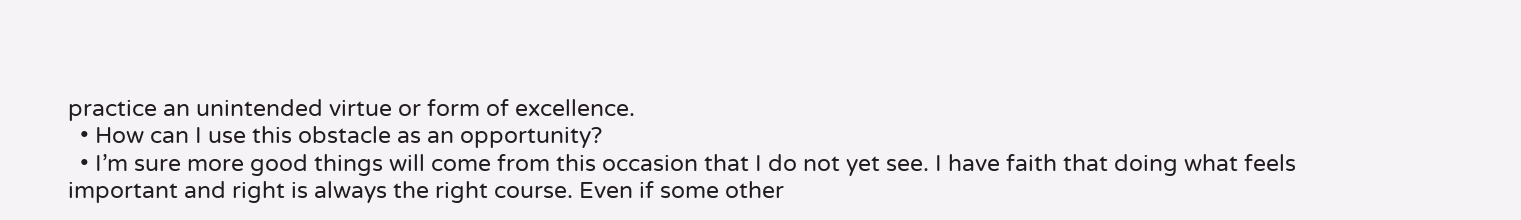practice an unintended virtue or form of excellence.
  • How can I use this obstacle as an opportunity?
  • I’m sure more good things will come from this occasion that I do not yet see. I have faith that doing what feels important and right is always the right course. Even if some other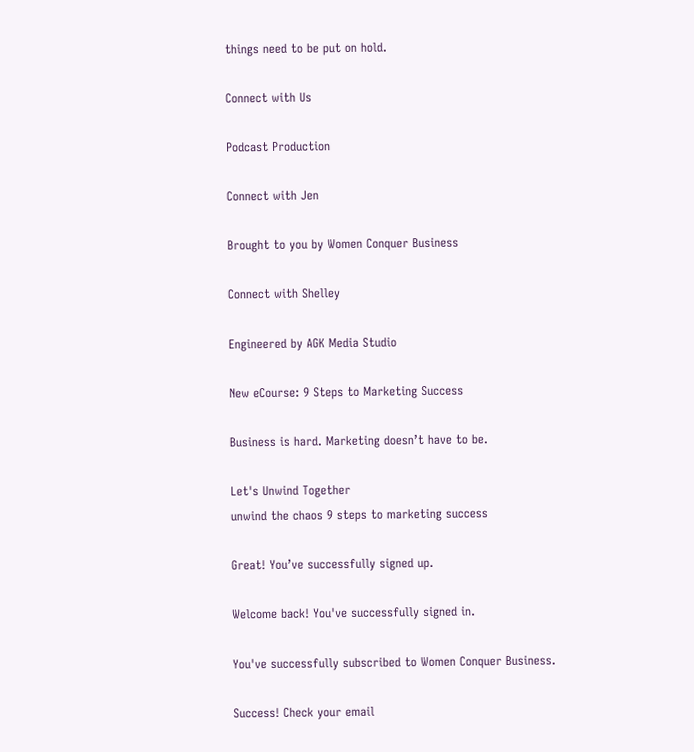things need to be put on hold.

Connect with Us

Podcast Production

Connect with Jen

Brought to you by Women Conquer Business

Connect with Shelley

Engineered by AGK Media Studio

New eCourse: 9 Steps to Marketing Success

Business is hard. Marketing doesn’t have to be.

Let's Unwind Together
unwind the chaos 9 steps to marketing success

Great! You’ve successfully signed up.

Welcome back! You've successfully signed in.

You've successfully subscribed to Women Conquer Business.

Success! Check your email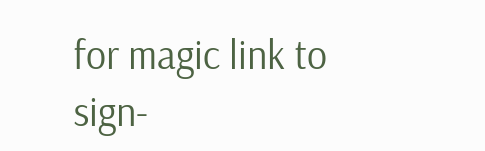for magic link to sign-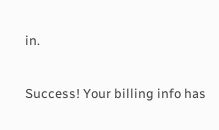in.

Success! Your billing info has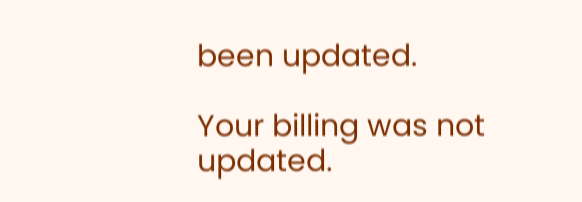been updated.

Your billing was not updated.